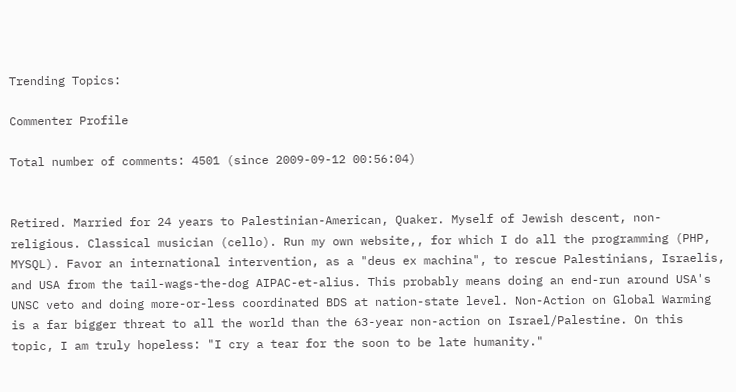Trending Topics:

Commenter Profile

Total number of comments: 4501 (since 2009-09-12 00:56:04)


Retired. Married for 24 years to Palestinian-American, Quaker. Myself of Jewish descent, non-religious. Classical musician (cello). Run my own website,, for which I do all the programming (PHP, MYSQL). Favor an international intervention, as a "deus ex machina", to rescue Palestinians, Israelis, and USA from the tail-wags-the-dog AIPAC-et-alius. This probably means doing an end-run around USA's UNSC veto and doing more-or-less coordinated BDS at nation-state level. Non-Action on Global Warming is a far bigger threat to all the world than the 63-year non-action on Israel/Palestine. On this topic, I am truly hopeless: "I cry a tear for the soon to be late humanity."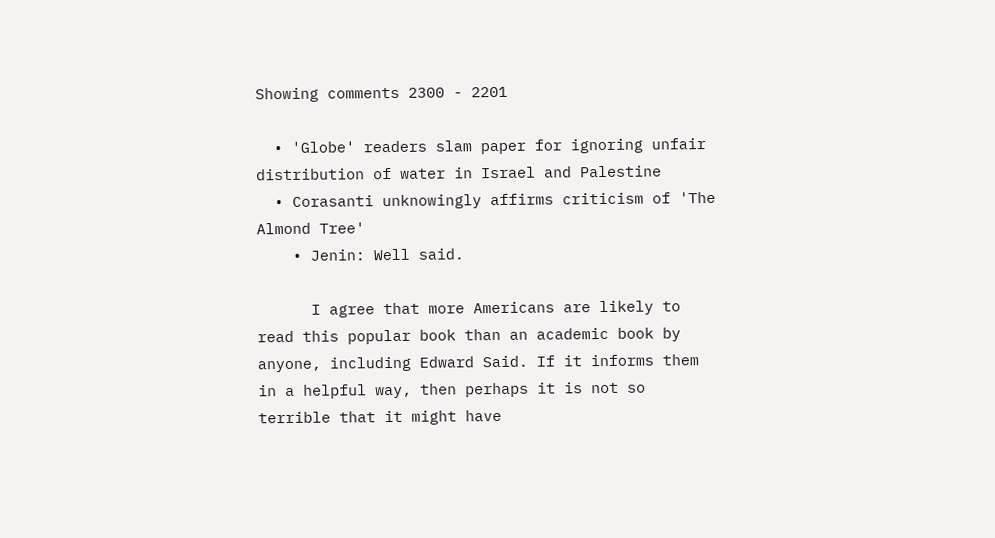Showing comments 2300 - 2201

  • 'Globe' readers slam paper for ignoring unfair distribution of water in Israel and Palestine
  • Corasanti unknowingly affirms criticism of 'The Almond Tree'
    • Jenin: Well said.

      I agree that more Americans are likely to read this popular book than an academic book by anyone, including Edward Said. If it informs them in a helpful way, then perhaps it is not so terrible that it might have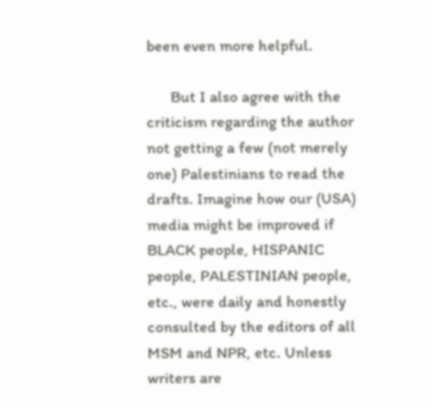been even more helpful.

      But I also agree with the criticism regarding the author not getting a few (not merely one) Palestinians to read the drafts. Imagine how our (USA) media might be improved if BLACK people, HISPANIC people, PALESTINIAN people, etc., were daily and honestly consulted by the editors of all MSM and NPR, etc. Unless writers are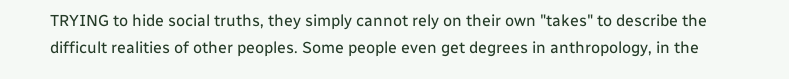TRYING to hide social truths, they simply cannot rely on their own "takes" to describe the difficult realities of other peoples. Some people even get degrees in anthropology, in the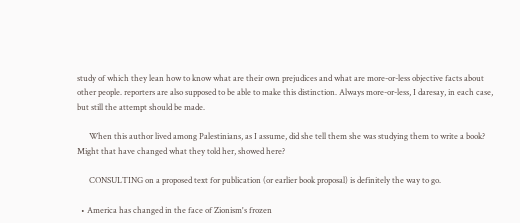study of which they lean how to know what are their own prejudices and what are more-or-less objective facts about other people. reporters are also supposed to be able to make this distinction. Always more-or-less, I daresay, in each case, but still the attempt should be made.

      When this author lived among Palestinians, as I assume, did she tell them she was studying them to write a book? Might that have changed what they told her, showed here?

      CONSULTING on a proposed text for publication (or earlier book proposal) is definitely the way to go.

  • America has changed in the face of Zionism's frozen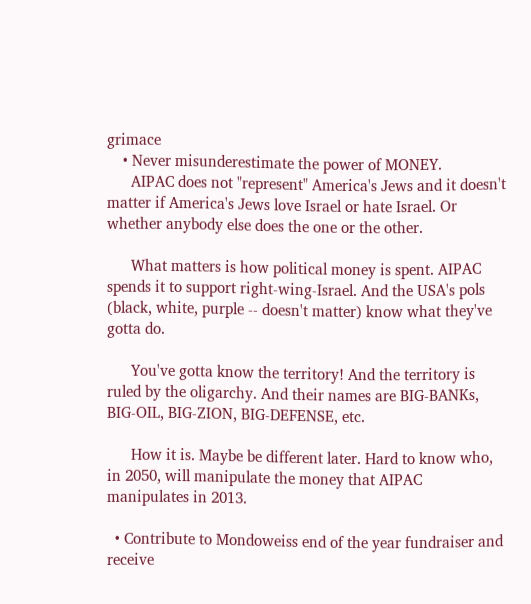grimace
    • Never misunderestimate the power of MONEY.
      AIPAC does not "represent" America's Jews and it doesn't matter if America's Jews love Israel or hate Israel. Or whether anybody else does the one or the other.

      What matters is how political money is spent. AIPAC spends it to support right-wing-Israel. And the USA's pols (black, white, purple -- doesn't matter) know what they've gotta do.

      You've gotta know the territory! And the territory is ruled by the oligarchy. And their names are BIG-BANKs, BIG-OIL, BIG-ZION, BIG-DEFENSE, etc.

      How it is. Maybe be different later. Hard to know who, in 2050, will manipulate the money that AIPAC manipulates in 2013.

  • Contribute to Mondoweiss end of the year fundraiser and receive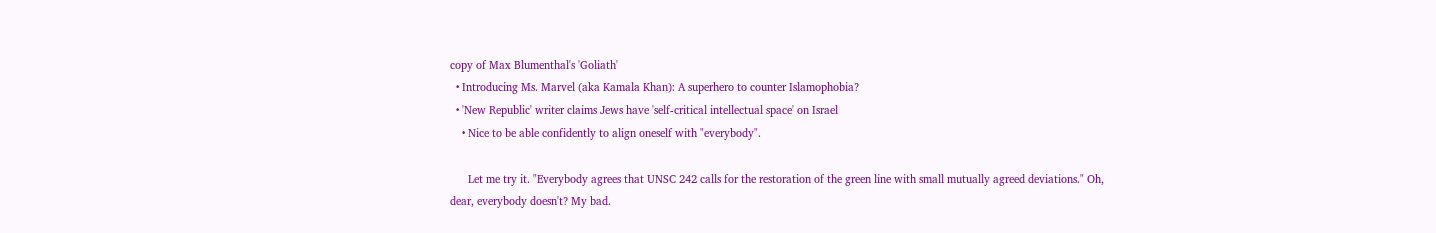copy of Max Blumenthal's 'Goliath'
  • Introducing Ms. Marvel (aka Kamala Khan): A superhero to counter Islamophobia?
  • 'New Republic' writer claims Jews have 'self-critical intellectual space' on Israel
    • Nice to be able confidently to align oneself with "everybody".

      Let me try it. "Everybody agrees that UNSC 242 calls for the restoration of the green line with small mutually agreed deviations." Oh, dear, everybody doesn't? My bad.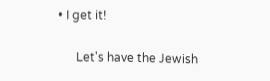• I get it!

      Let's have the Jewish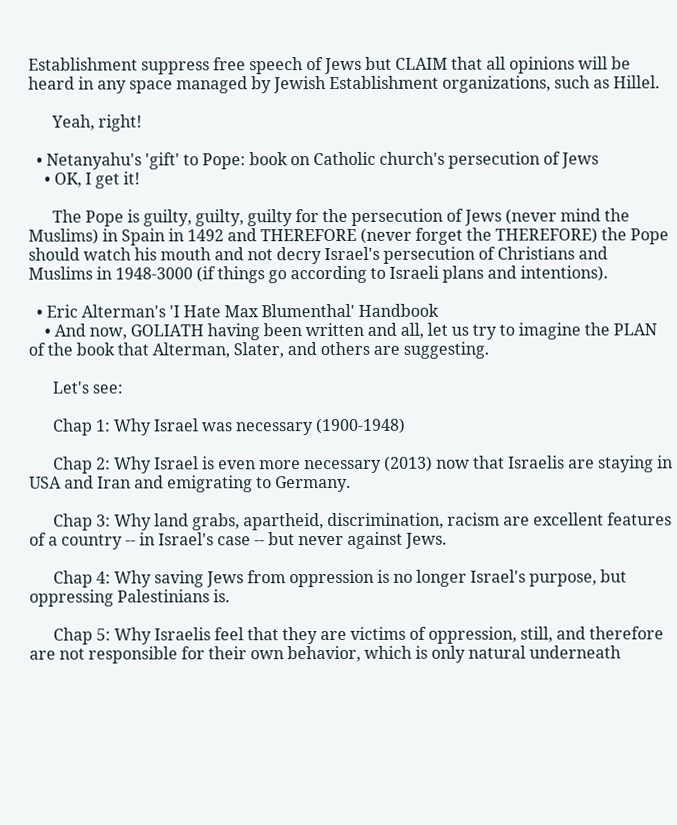Establishment suppress free speech of Jews but CLAIM that all opinions will be heard in any space managed by Jewish Establishment organizations, such as Hillel.

      Yeah, right!

  • Netanyahu's 'gift' to Pope: book on Catholic church's persecution of Jews
    • OK, I get it!

      The Pope is guilty, guilty, guilty for the persecution of Jews (never mind the Muslims) in Spain in 1492 and THEREFORE (never forget the THEREFORE) the Pope should watch his mouth and not decry Israel's persecution of Christians and Muslims in 1948-3000 (if things go according to Israeli plans and intentions).

  • Eric Alterman's 'I Hate Max Blumenthal' Handbook
    • And now, GOLIATH having been written and all, let us try to imagine the PLAN of the book that Alterman, Slater, and others are suggesting.

      Let's see:

      Chap 1: Why Israel was necessary (1900-1948)

      Chap 2: Why Israel is even more necessary (2013) now that Israelis are staying in USA and Iran and emigrating to Germany.

      Chap 3: Why land grabs, apartheid, discrimination, racism are excellent features of a country -- in Israel's case -- but never against Jews.

      Chap 4: Why saving Jews from oppression is no longer Israel's purpose, but oppressing Palestinians is.

      Chap 5: Why Israelis feel that they are victims of oppression, still, and therefore are not responsible for their own behavior, which is only natural underneath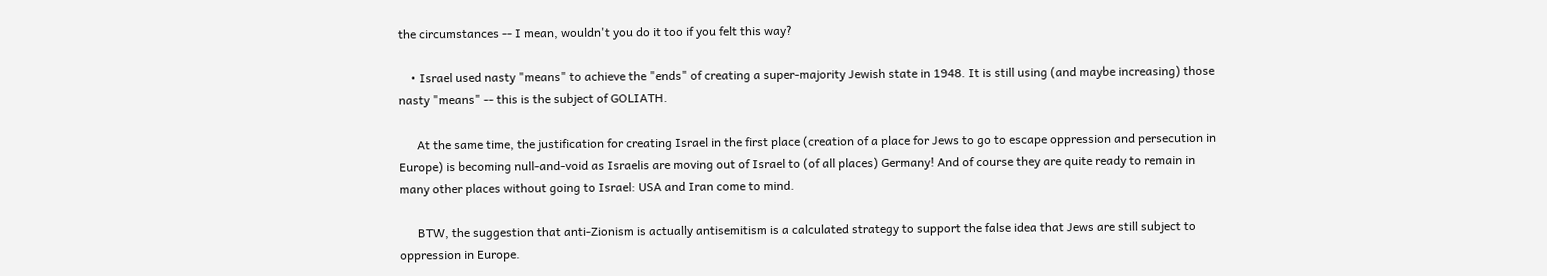the circumstances -- I mean, wouldn't you do it too if you felt this way?

    • Israel used nasty "means" to achieve the "ends" of creating a super-majority Jewish state in 1948. It is still using (and maybe increasing) those nasty "means" -- this is the subject of GOLIATH.

      At the same time, the justification for creating Israel in the first place (creation of a place for Jews to go to escape oppression and persecution in Europe) is becoming null-and-void as Israelis are moving out of Israel to (of all places) Germany! And of course they are quite ready to remain in many other places without going to Israel: USA and Iran come to mind.

      BTW, the suggestion that anti-Zionism is actually antisemitism is a calculated strategy to support the false idea that Jews are still subject to oppression in Europe.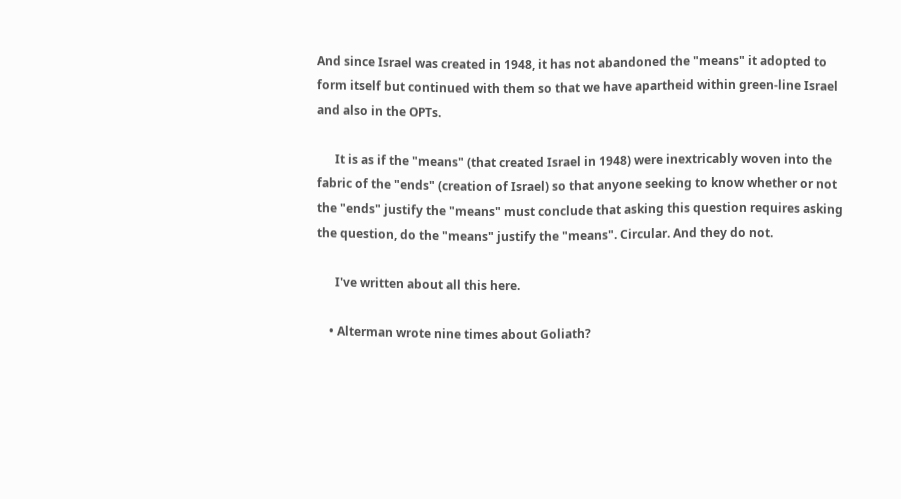And since Israel was created in 1948, it has not abandoned the "means" it adopted to form itself but continued with them so that we have apartheid within green-line Israel and also in the OPTs.

      It is as if the "means" (that created Israel in 1948) were inextricably woven into the fabric of the "ends" (creation of Israel) so that anyone seeking to know whether or not the "ends" justify the "means" must conclude that asking this question requires asking the question, do the "means" justify the "means". Circular. And they do not.

      I've written about all this here.

    • Alterman wrote nine times about Goliath?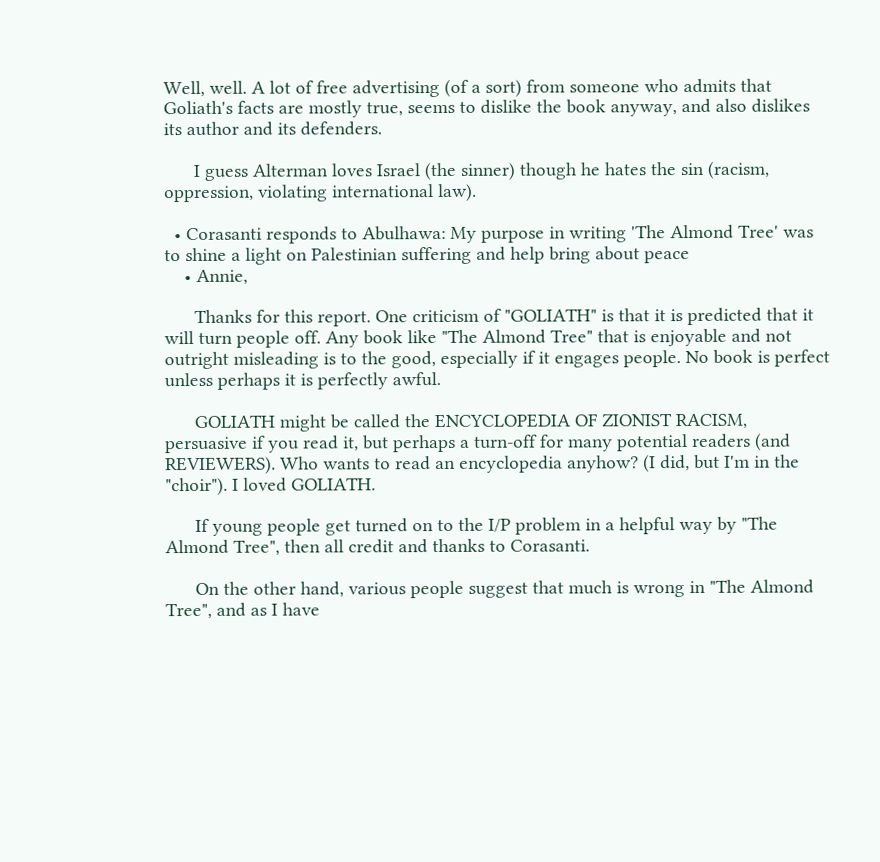Well, well. A lot of free advertising (of a sort) from someone who admits that Goliath's facts are mostly true, seems to dislike the book anyway, and also dislikes its author and its defenders.

      I guess Alterman loves Israel (the sinner) though he hates the sin (racism, oppression, violating international law).

  • Corasanti responds to Abulhawa: My purpose in writing 'The Almond Tree' was to shine a light on Palestinian suffering and help bring about peace
    • Annie,

      Thanks for this report. One criticism of "GOLIATH" is that it is predicted that it will turn people off. Any book like "The Almond Tree" that is enjoyable and not outright misleading is to the good, especially if it engages people. No book is perfect unless perhaps it is perfectly awful.

      GOLIATH might be called the ENCYCLOPEDIA OF ZIONIST RACISM, persuasive if you read it, but perhaps a turn-off for many potential readers (and REVIEWERS). Who wants to read an encyclopedia anyhow? (I did, but I'm in the "choir"). I loved GOLIATH.

      If young people get turned on to the I/P problem in a helpful way by "The Almond Tree", then all credit and thanks to Corasanti.

      On the other hand, various people suggest that much is wrong in "The Almond Tree", and as I have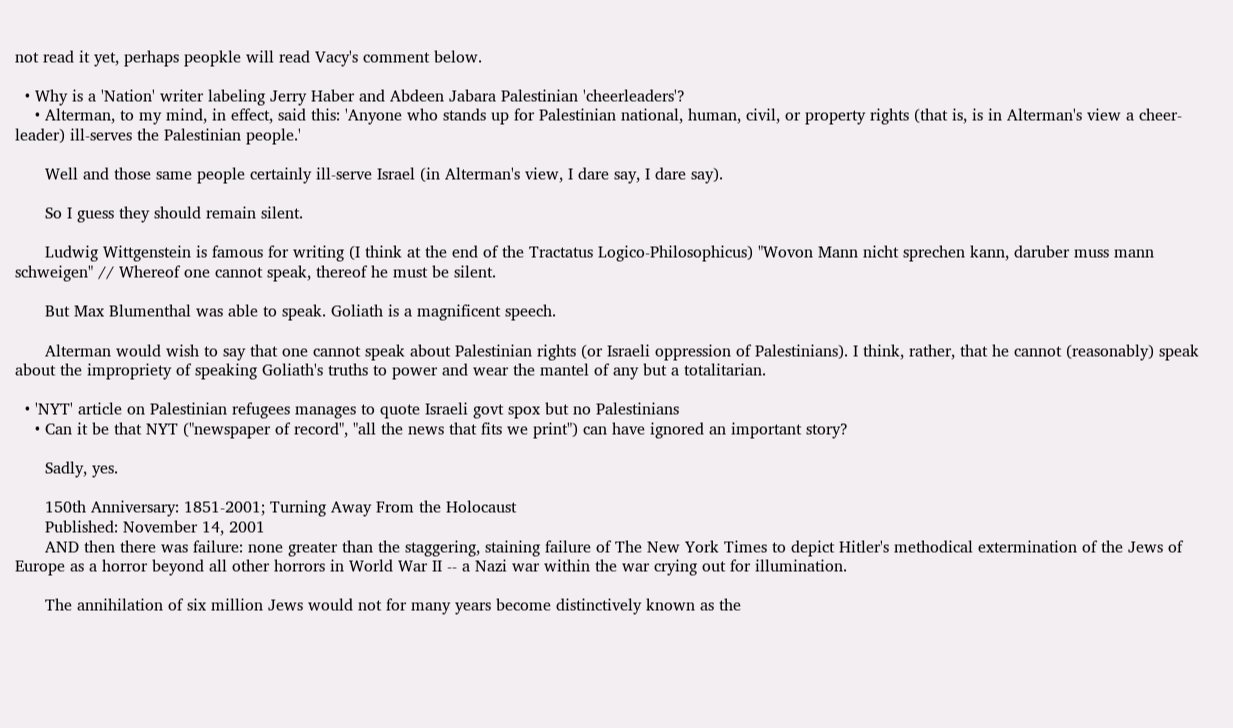not read it yet, perhaps peopkle will read Vacy's comment below.

  • Why is a 'Nation' writer labeling Jerry Haber and Abdeen Jabara Palestinian 'cheerleaders'?
    • Alterman, to my mind, in effect, said this: 'Anyone who stands up for Palestinian national, human, civil, or property rights (that is, is in Alterman's view a cheer-leader) ill-serves the Palestinian people.'

      Well and those same people certainly ill-serve Israel (in Alterman's view, I dare say, I dare say).

      So I guess they should remain silent.

      Ludwig Wittgenstein is famous for writing (I think at the end of the Tractatus Logico-Philosophicus) "Wovon Mann nicht sprechen kann, daruber muss mann schweigen" // Whereof one cannot speak, thereof he must be silent.

      But Max Blumenthal was able to speak. Goliath is a magnificent speech.

      Alterman would wish to say that one cannot speak about Palestinian rights (or Israeli oppression of Palestinians). I think, rather, that he cannot (reasonably) speak about the impropriety of speaking Goliath's truths to power and wear the mantel of any but a totalitarian.

  • 'NYT' article on Palestinian refugees manages to quote Israeli govt spox but no Palestinians
    • Can it be that NYT ("newspaper of record", "all the news that fits we print") can have ignored an important story?

      Sadly, yes.

      150th Anniversary: 1851-2001; Turning Away From the Holocaust
      Published: November 14, 2001
      AND then there was failure: none greater than the staggering, staining failure of The New York Times to depict Hitler's methodical extermination of the Jews of Europe as a horror beyond all other horrors in World War II -- a Nazi war within the war crying out for illumination.

      The annihilation of six million Jews would not for many years become distinctively known as the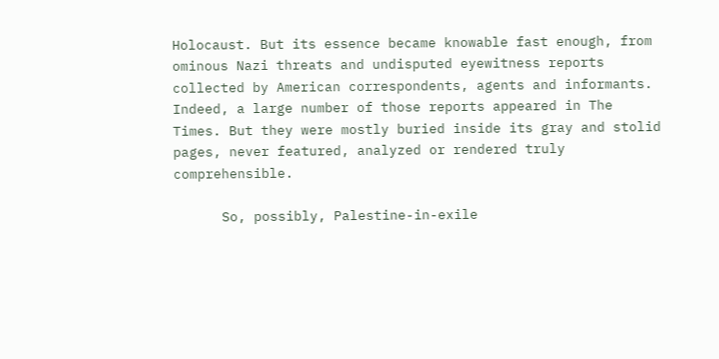Holocaust. But its essence became knowable fast enough, from ominous Nazi threats and undisputed eyewitness reports collected by American correspondents, agents and informants. Indeed, a large number of those reports appeared in The Times. But they were mostly buried inside its gray and stolid pages, never featured, analyzed or rendered truly comprehensible.

      So, possibly, Palestine-in-exile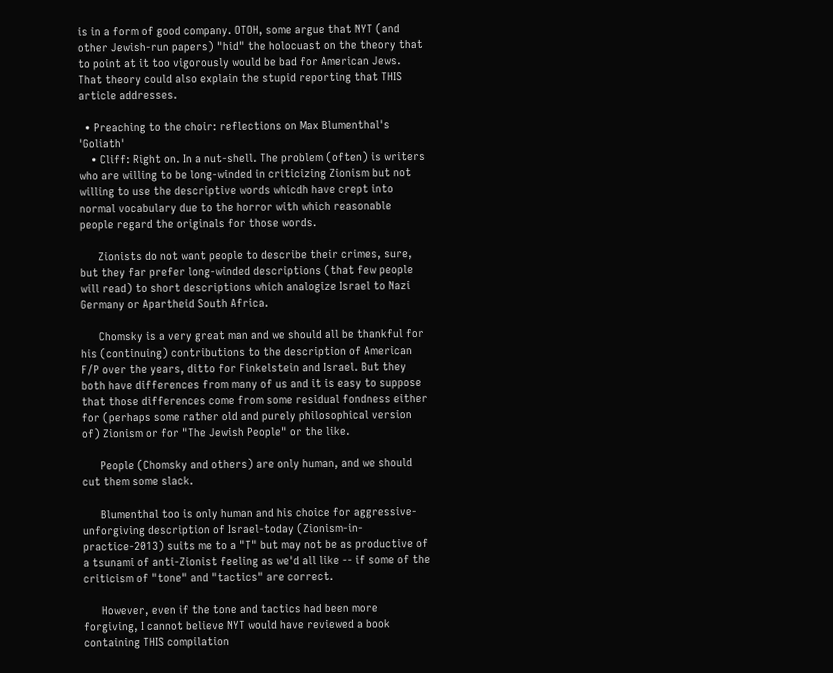is in a form of good company. OTOH, some argue that NYT (and other Jewish-run papers) "hid" the holocuast on the theory that to point at it too vigorously would be bad for American Jews. That theory could also explain the stupid reporting that THIS article addresses.

  • Preaching to the choir: reflections on Max Blumenthal's 'Goliath'
    • Cliff: Right on. In a nut-shell. The problem (often) is writers who are willing to be long-winded in criticizing Zionism but not willing to use the descriptive words whicdh have crept into normal vocabulary due to the horror with which reasonable people regard the originals for those words.

      Zionists do not want people to describe their crimes, sure, but they far prefer long-winded descriptions (that few people will read) to short descriptions which analogize Israel to Nazi Germany or Apartheid South Africa.

      Chomsky is a very great man and we should all be thankful for his (continuing) contributions to the description of American F/P over the years, ditto for Finkelstein and Israel. But they both have differences from many of us and it is easy to suppose that those differences come from some residual fondness either for (perhaps some rather old and purely philosophical version of) Zionism or for "The Jewish People" or the like.

      People (Chomsky and others) are only human, and we should cut them some slack.

      Blumenthal too is only human and his choice for aggressive-unforgiving description of Israel-today (Zionism-in-practice-2013) suits me to a "T" but may not be as productive of a tsunami of anti-Zionist feeling as we'd all like -- if some of the criticism of "tone" and "tactics" are correct.

      However, even if the tone and tactics had been more forgiving, I cannot believe NYT would have reviewed a book containing THIS compilation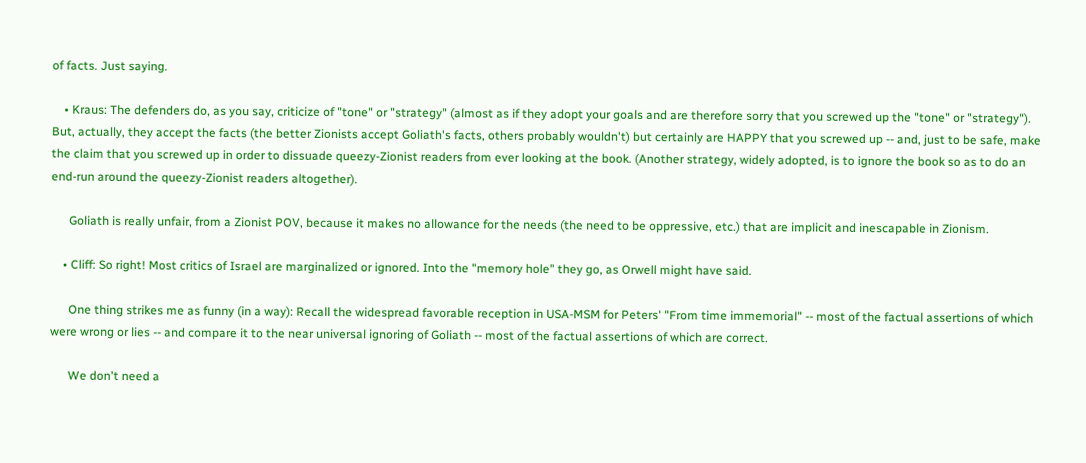of facts. Just saying.

    • Kraus: The defenders do, as you say, criticize of "tone" or "strategy" (almost as if they adopt your goals and are therefore sorry that you screwed up the "tone" or "strategy"). But, actually, they accept the facts (the better Zionists accept Goliath's facts, others probably wouldn't) but certainly are HAPPY that you screwed up -- and, just to be safe, make the claim that you screwed up in order to dissuade queezy-Zionist readers from ever looking at the book. (Another strategy, widely adopted, is to ignore the book so as to do an end-run around the queezy-Zionist readers altogether).

      Goliath is really unfair, from a Zionist POV, because it makes no allowance for the needs (the need to be oppressive, etc.) that are implicit and inescapable in Zionism.

    • Cliff: So right! Most critics of Israel are marginalized or ignored. Into the "memory hole" they go, as Orwell might have said.

      One thing strikes me as funny (in a way): Recall the widespread favorable reception in USA-MSM for Peters' "From time immemorial" -- most of the factual assertions of which were wrong or lies -- and compare it to the near universal ignoring of Goliath -- most of the factual assertions of which are correct.

      We don't need a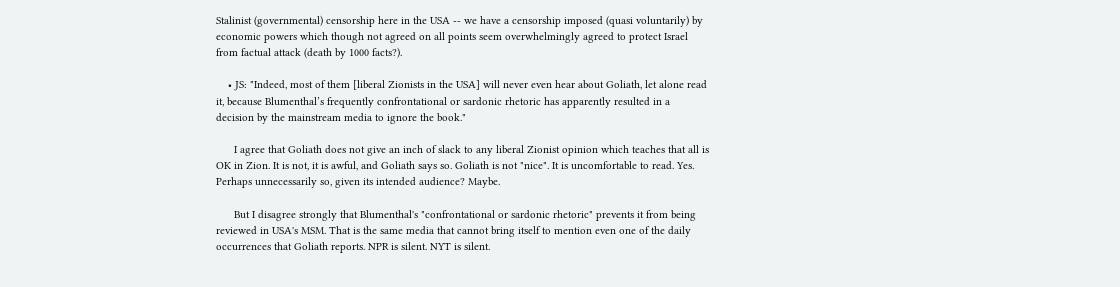Stalinist (governmental) censorship here in the USA -- we have a censorship imposed (quasi voluntarily) by economic powers which though not agreed on all points seem overwhelmingly agreed to protect Israel from factual attack (death by 1000 facts?).

    • JS: "Indeed, most of them [liberal Zionists in the USA] will never even hear about Goliath, let alone read it, because Blumenthal’s frequently confrontational or sardonic rhetoric has apparently resulted in a decision by the mainstream media to ignore the book."

      I agree that Goliath does not give an inch of slack to any liberal Zionist opinion which teaches that all is OK in Zion. It is not, it is awful, and Goliath says so. Goliath is not "nice". It is uncomfortable to read. Yes. Perhaps unnecessarily so, given its intended audience? Maybe.

      But I disagree strongly that Blumenthal's "confrontational or sardonic rhetoric" prevents it from being reviewed in USA's MSM. That is the same media that cannot bring itself to mention even one of the daily occurrences that Goliath reports. NPR is silent. NYT is silent.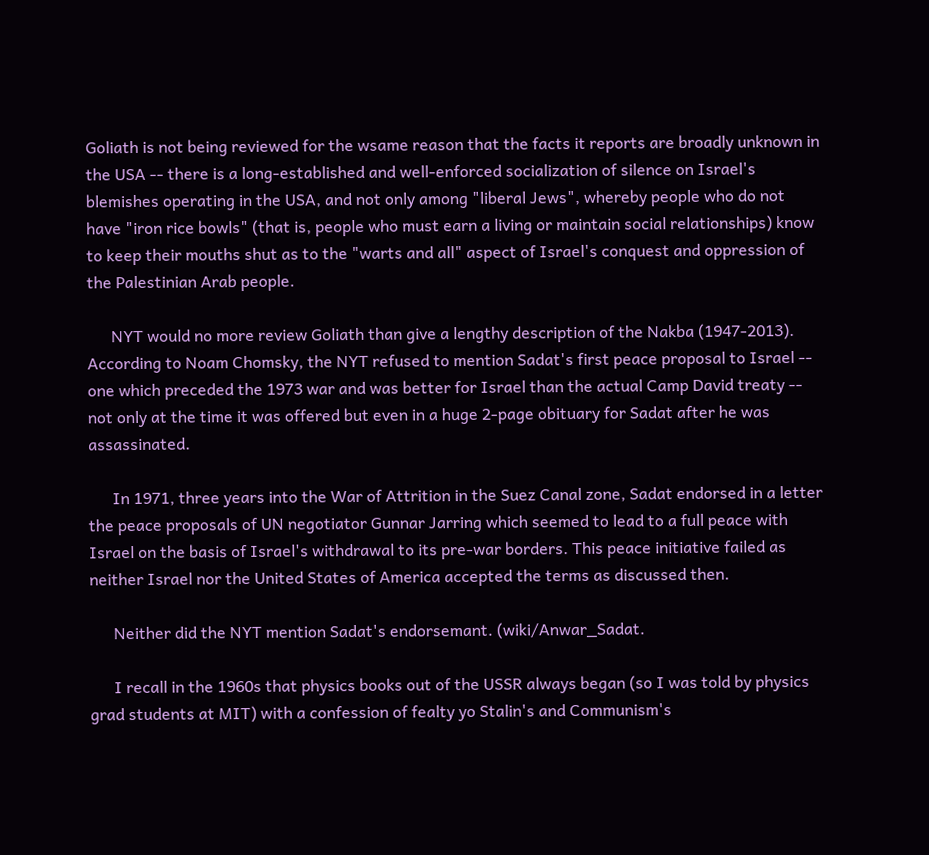Goliath is not being reviewed for the wsame reason that the facts it reports are broadly unknown in the USA -- there is a long-established and well-enforced socialization of silence on Israel's blemishes operating in the USA, and not only among "liberal Jews", whereby people who do not have "iron rice bowls" (that is, people who must earn a living or maintain social relationships) know to keep their mouths shut as to the "warts and all" aspect of Israel's conquest and oppression of the Palestinian Arab people.

      NYT would no more review Goliath than give a lengthy description of the Nakba (1947-2013). According to Noam Chomsky, the NYT refused to mention Sadat's first peace proposal to Israel -- one which preceded the 1973 war and was better for Israel than the actual Camp David treaty -- not only at the time it was offered but even in a huge 2-page obituary for Sadat after he was assassinated.

      In 1971, three years into the War of Attrition in the Suez Canal zone, Sadat endorsed in a letter the peace proposals of UN negotiator Gunnar Jarring which seemed to lead to a full peace with Israel on the basis of Israel's withdrawal to its pre-war borders. This peace initiative failed as neither Israel nor the United States of America accepted the terms as discussed then.

      Neither did the NYT mention Sadat's endorsemant. (wiki/Anwar_Sadat.

      I recall in the 1960s that physics books out of the USSR always began (so I was told by physics grad students at MIT) with a confession of fealty yo Stalin's and Communism's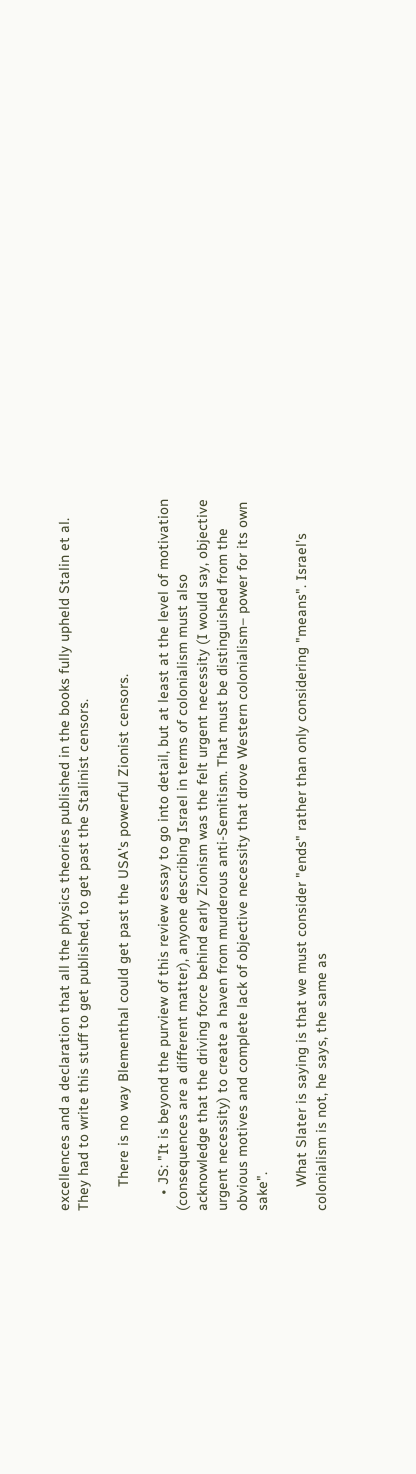excellences and a declaration that all the physics theories published in the books fully upheld Stalin et al. They had to write this stuff to get published, to get past the Stalinist censors.

      There is no way Blementhal could get past the USA's powerful Zionist censors.

    • JS: "It is beyond the purview of this review essay to go into detail, but at least at the level of motivation (consequences are a different matter), anyone describing Israel in terms of colonialism must also acknowledge that the driving force behind early Zionism was the felt urgent necessity (I would say, objective urgent necessity) to create a haven from murderous anti-Semitism. That must be distinguished from the obvious motives and complete lack of objective necessity that drove Western colonialism– power for its own sake".

      What Slater is saying is that we must consider "ends" rather than only considering "means". Israel's colonialism is not, he says, the same as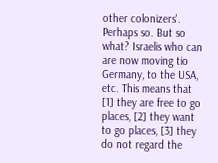other colonizers'. Perhaps so. But so what? Israelis who can are now moving tio Germany, to the USA, etc. This means that [1] they are free to go places, [2] they want to go places, [3] they do not regard the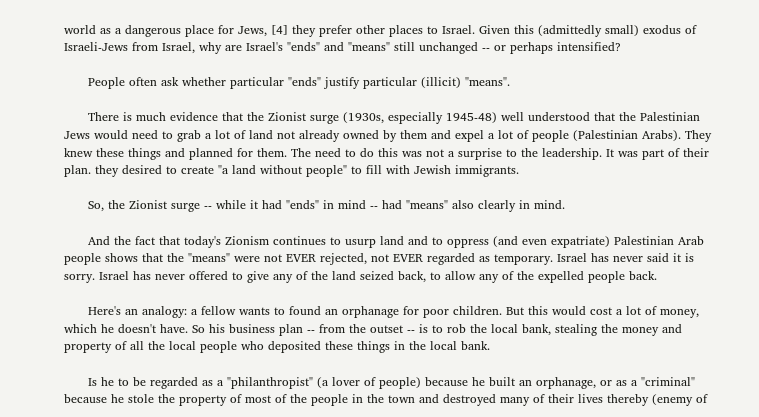world as a dangerous place for Jews, [4] they prefer other places to Israel. Given this (admittedly small) exodus of Israeli-Jews from Israel, why are Israel's "ends" and "means" still unchanged -- or perhaps intensified?

      People often ask whether particular "ends" justify particular (illicit) "means".

      There is much evidence that the Zionist surge (1930s, especially 1945-48) well understood that the Palestinian Jews would need to grab a lot of land not already owned by them and expel a lot of people (Palestinian Arabs). They knew these things and planned for them. The need to do this was not a surprise to the leadership. It was part of their plan. they desired to create "a land without people" to fill with Jewish immigrants.

      So, the Zionist surge -- while it had "ends" in mind -- had "means" also clearly in mind.

      And the fact that today's Zionism continues to usurp land and to oppress (and even expatriate) Palestinian Arab people shows that the "means" were not EVER rejected, not EVER regarded as temporary. Israel has never said it is sorry. Israel has never offered to give any of the land seized back, to allow any of the expelled people back.

      Here's an analogy: a fellow wants to found an orphanage for poor children. But this would cost a lot of money, which he doesn't have. So his business plan -- from the outset -- is to rob the local bank, stealing the money and property of all the local people who deposited these things in the local bank.

      Is he to be regarded as a "philanthropist" (a lover of people) because he built an orphanage, or as a "criminal" because he stole the property of most of the people in the town and destroyed many of their lives thereby (enemy of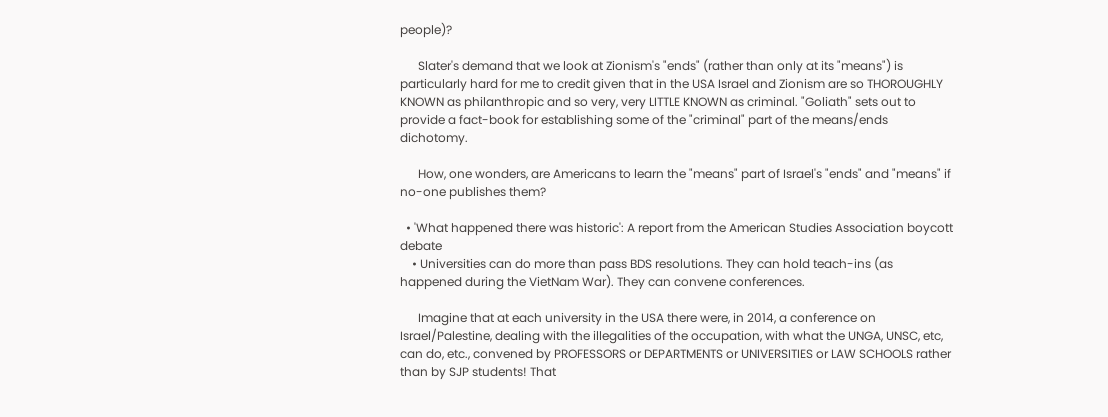people)?

      Slater's demand that we look at Zionism's "ends" (rather than only at its "means") is particularly hard for me to credit given that in the USA Israel and Zionism are so THOROUGHLY KNOWN as philanthropic and so very, very LITTLE KNOWN as criminal. "Goliath" sets out to provide a fact-book for establishing some of the "criminal" part of the means/ends dichotomy.

      How, one wonders, are Americans to learn the "means" part of Israel's "ends" and "means" if no-one publishes them?

  • 'What happened there was historic': A report from the American Studies Association boycott debate
    • Universities can do more than pass BDS resolutions. They can hold teach-ins (as happened during the VietNam War). They can convene conferences.

      Imagine that at each university in the USA there were, in 2014, a conference on Israel/Palestine, dealing with the illegalities of the occupation, with what the UNGA, UNSC, etc, can do, etc., convened by PROFESSORS or DEPARTMENTS or UNIVERSITIES or LAW SCHOOLS rather than by SJP students! That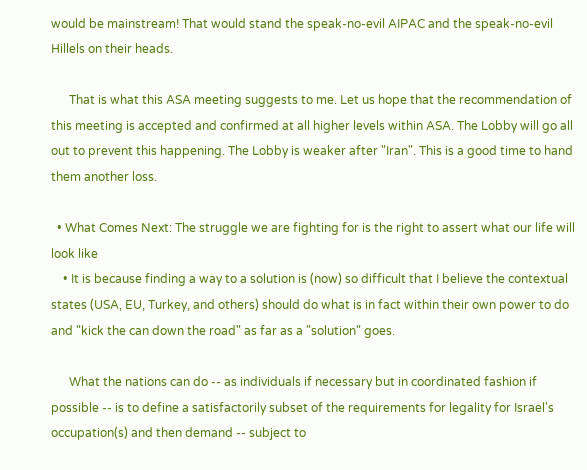would be mainstream! That would stand the speak-no-evil AIPAC and the speak-no-evil Hillels on their heads.

      That is what this ASA meeting suggests to me. Let us hope that the recommendation of this meeting is accepted and confirmed at all higher levels within ASA. The Lobby will go all out to prevent this happening. The Lobby is weaker after "Iran". This is a good time to hand them another loss.

  • What Comes Next: The struggle we are fighting for is the right to assert what our life will look like
    • It is because finding a way to a solution is (now) so difficult that I believe the contextual states (USA, EU, Turkey, and others) should do what is in fact within their own power to do and "kick the can down the road" as far as a "solution" goes.

      What the nations can do -- as individuals if necessary but in coordinated fashion if possible -- is to define a satisfactorily subset of the requirements for legality for Israel's occupation(s) and then demand -- subject to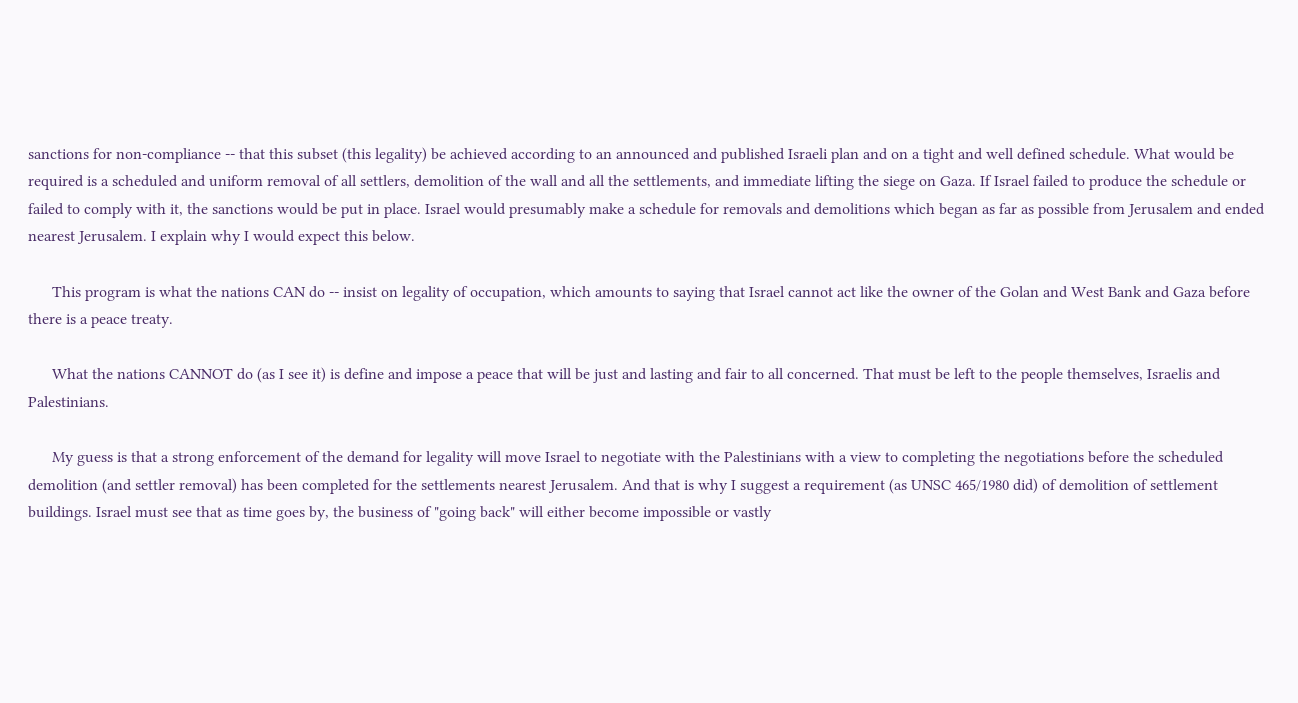sanctions for non-compliance -- that this subset (this legality) be achieved according to an announced and published Israeli plan and on a tight and well defined schedule. What would be required is a scheduled and uniform removal of all settlers, demolition of the wall and all the settlements, and immediate lifting the siege on Gaza. If Israel failed to produce the schedule or failed to comply with it, the sanctions would be put in place. Israel would presumably make a schedule for removals and demolitions which began as far as possible from Jerusalem and ended nearest Jerusalem. I explain why I would expect this below.

      This program is what the nations CAN do -- insist on legality of occupation, which amounts to saying that Israel cannot act like the owner of the Golan and West Bank and Gaza before there is a peace treaty.

      What the nations CANNOT do (as I see it) is define and impose a peace that will be just and lasting and fair to all concerned. That must be left to the people themselves, Israelis and Palestinians.

      My guess is that a strong enforcement of the demand for legality will move Israel to negotiate with the Palestinians with a view to completing the negotiations before the scheduled demolition (and settler removal) has been completed for the settlements nearest Jerusalem. And that is why I suggest a requirement (as UNSC 465/1980 did) of demolition of settlement buildings. Israel must see that as time goes by, the business of "going back" will either become impossible or vastly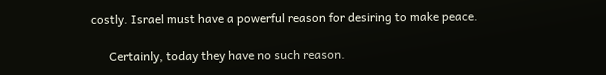costly. Israel must have a powerful reason for desiring to make peace.

      Certainly, today they have no such reason.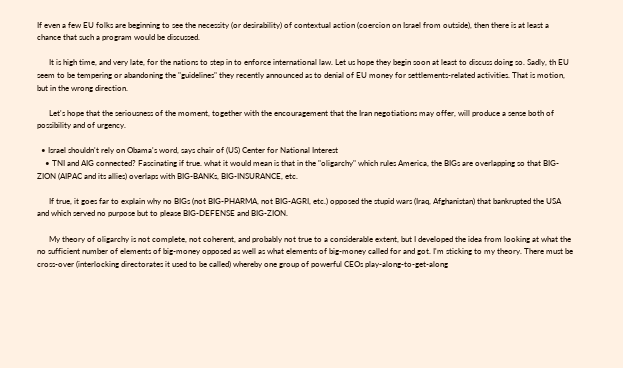If even a few EU folks are beginning to see the necessity (or desirability) of contextual action (coercion on Israel from outside), then there is at least a chance that such a program would be discussed.

      It is high time, and very late, for the nations to step in to enforce international law. Let us hope they begin soon at least to discuss doing so. Sadly, th EU seem to be tempering or abandoning the "guidelines" they recently announced as to denial of EU money for settlements-related activities. That is motion, but in the wrong direction.

      Let's hope that the seriousness of the moment, together with the encouragement that the Iran negotiations may offer, will produce a sense both of possibility and of urgency.

  • Israel shouldn't rely on Obama's word, says chair of (US) Center for National Interest
    • TNI and AIG connected? Fascinating if true. what it would mean is that in the "oligarchy" which rules America, the BIGs are overlapping so that BIG-ZION (AIPAC and its allies) overlaps with BIG-BANKs, BIG-INSURANCE, etc.

      If true, it goes far to explain why no BIGs (not BIG-PHARMA, not BIG-AGRI, etc.) opposed the stupid wars (Iraq, Afghanistan) that bankrupted the USA and which served no purpose but to please BIG-DEFENSE and BIG-ZION.

      My theory of oligarchy is not complete, not coherent, and probably not true to a considerable extent, but I developed the idea from looking at what the no sufficient number of elements of big-money opposed as well as what elements of big-money called for and got. I'm sticking to my theory. There must be cross-over (interlocking directorates it used to be called) whereby one group of powerful CEOs play-along-to-get-along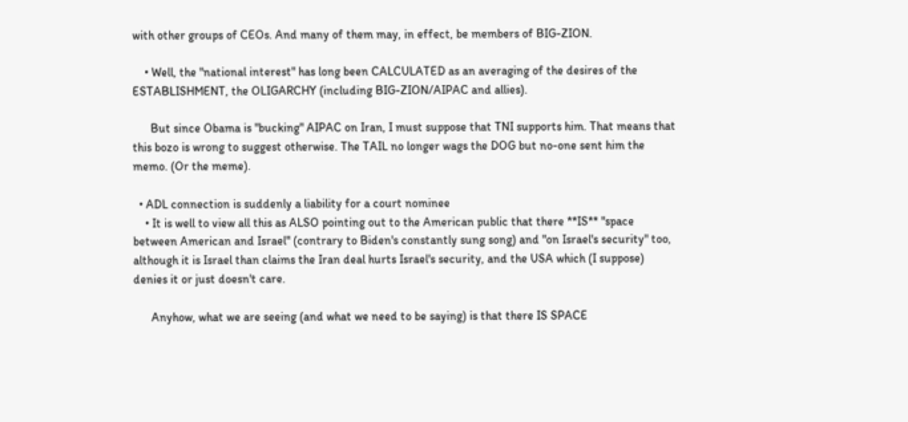with other groups of CEOs. And many of them may, in effect, be members of BIG-ZION.

    • Well, the "national interest" has long been CALCULATED as an averaging of the desires of the ESTABLISHMENT, the OLIGARCHY (including BIG-ZION/AIPAC and allies).

      But since Obama is "bucking" AIPAC on Iran, I must suppose that TNI supports him. That means that this bozo is wrong to suggest otherwise. The TAIL no longer wags the DOG but no-one sent him the memo. (Or the meme).

  • ADL connection is suddenly a liability for a court nominee
    • It is well to view all this as ALSO pointing out to the American public that there **IS** "space between American and Israel" (contrary to Biden's constantly sung song) and "on Israel's security" too, although it is Israel than claims the Iran deal hurts Israel's security, and the USA which (I suppose) denies it or just doesn't care.

      Anyhow, what we are seeing (and what we need to be saying) is that there IS SPACE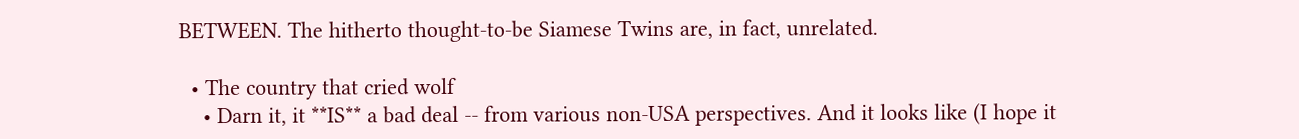BETWEEN. The hitherto thought-to-be Siamese Twins are, in fact, unrelated.

  • The country that cried wolf
    • Darn it, it **IS** a bad deal -- from various non-USA perspectives. And it looks like (I hope it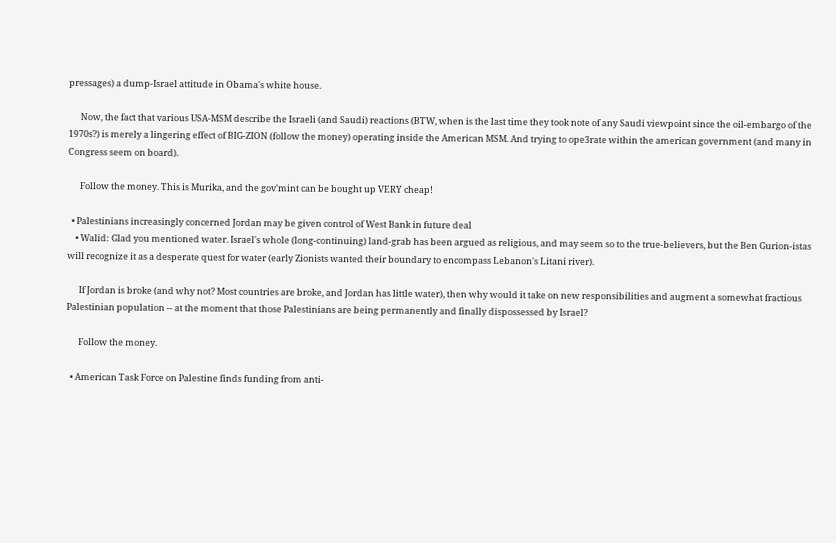pressages) a dump-Israel attitude in Obama's white house.

      Now, the fact that various USA-MSM describe the Israeli (and Saudi) reactions (BTW, when is the last time they took note of any Saudi viewpoint since the oil-embargo of the 1970s?) is merely a lingering effect of BIG-ZION (follow the money) operating inside the American MSM. And trying to ope3rate within the american government (and many in Congress seem on board).

      Follow the money. This is Murika, and the gov'mint can be bought up VERY cheap!

  • Palestinians increasingly concerned Jordan may be given control of West Bank in future deal
    • Walid: Glad you mentioned water. Israel's whole (long-continuing) land-grab has been argued as religious, and may seem so to the true-believers, but the Ben Gurion-istas will recognize it as a desperate quest for water (early Zionists wanted their boundary to encompass Lebanon's Litani river).

      If Jordan is broke (and why not? Most countries are broke, and Jordan has little water), then why would it take on new responsibilities and augment a somewhat fractious Palestinian population -- at the moment that those Palestinians are being permanently and finally dispossessed by Israel?

      Follow the money.

  • American Task Force on Palestine finds funding from anti-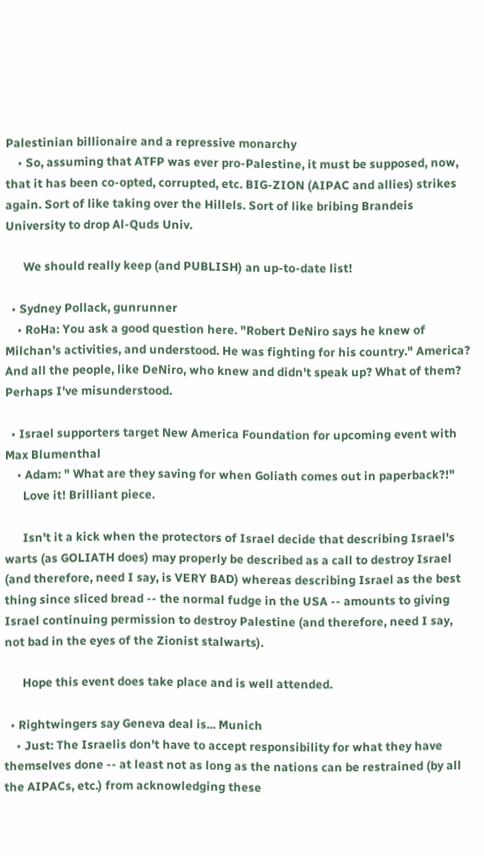Palestinian billionaire and a repressive monarchy
    • So, assuming that ATFP was ever pro-Palestine, it must be supposed, now, that it has been co-opted, corrupted, etc. BIG-ZION (AIPAC and allies) strikes again. Sort of like taking over the Hillels. Sort of like bribing Brandeis University to drop Al-Quds Univ.

      We should really keep (and PUBLISH) an up-to-date list!

  • Sydney Pollack, gunrunner
    • RoHa: You ask a good question here. "Robert DeNiro says he knew of Milchan’s activities, and understood. He was fighting for his country." America? And all the people, like DeNiro, who knew and didn't speak up? What of them? Perhaps I've misunderstood.

  • Israel supporters target New America Foundation for upcoming event with Max Blumenthal
    • Adam: " What are they saving for when Goliath comes out in paperback?!"
      Love it! Brilliant piece.

      Isn't it a kick when the protectors of Israel decide that describing Israel's warts (as GOLIATH does) may properly be described as a call to destroy Israel (and therefore, need I say, is VERY BAD) whereas describing Israel as the best thing since sliced bread -- the normal fudge in the USA -- amounts to giving Israel continuing permission to destroy Palestine (and therefore, need I say, not bad in the eyes of the Zionist stalwarts).

      Hope this event does take place and is well attended.

  • Rightwingers say Geneva deal is... Munich
    • Just: The Israelis don't have to accept responsibility for what they have themselves done -- at least not as long as the nations can be restrained (by all the AIPACs, etc.) from acknowledging these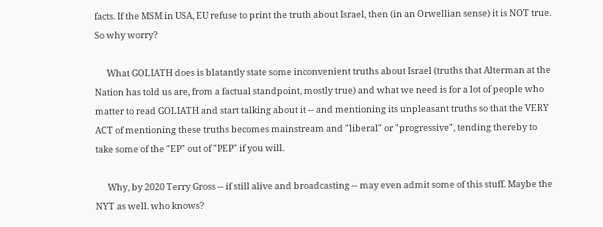facts. If the MSM in USA, EU refuse to print the truth about Israel, then (in an Orwellian sense) it is NOT true. So why worry?

      What GOLIATH does is blatantly state some inconvenient truths about Israel (truths that Alterman at the Nation has told us are, from a factual standpoint, mostly true) and what we need is for a lot of people who matter to read GOLIATH and start talking about it -- and mentioning its unpleasant truths so that the VERY ACT of mentioning these truths becomes mainstream and "liberal" or "progressive", tending thereby to take some of the "EP" out of "PEP" if you will.

      Why, by 2020 Terry Gross -- if still alive and broadcasting -- may even admit some of this stuff. Maybe the NYT as well. who knows?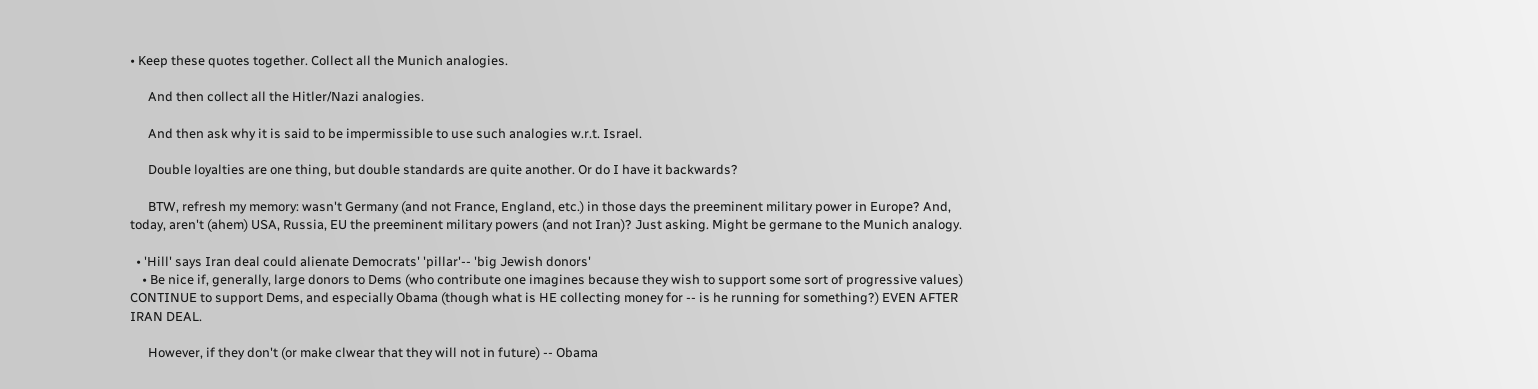• Keep these quotes together. Collect all the Munich analogies.

      And then collect all the Hitler/Nazi analogies.

      And then ask why it is said to be impermissible to use such analogies w.r.t. Israel.

      Double loyalties are one thing, but double standards are quite another. Or do I have it backwards?

      BTW, refresh my memory: wasn't Germany (and not France, England, etc.) in those days the preeminent military power in Europe? And, today, aren't (ahem) USA, Russia, EU the preeminent military powers (and not Iran)? Just asking. Might be germane to the Munich analogy.

  • 'Hill' says Iran deal could alienate Democrats' 'pillar'-- 'big Jewish donors'
    • Be nice if, generally, large donors to Dems (who contribute one imagines because they wish to support some sort of progressive values) CONTINUE to support Dems, and especially Obama (though what is HE collecting money for -- is he running for something?) EVEN AFTER IRAN DEAL.

      However, if they don't (or make clwear that they will not in future) -- Obama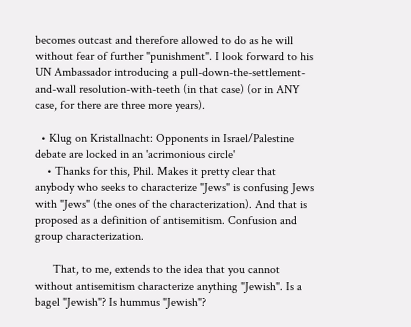becomes outcast and therefore allowed to do as he will without fear of further "punishment". I look forward to his UN Ambassador introducing a pull-down-the-settlement-and-wall resolution-with-teeth (in that case) (or in ANY case, for there are three more years).

  • Klug on Kristallnacht: Opponents in Israel/Palestine debate are locked in an 'acrimonious circle'
    • Thanks for this, Phil. Makes it pretty clear that anybody who seeks to characterize "Jews" is confusing Jews with "Jews" (the ones of the characterization). And that is proposed as a definition of antisemitism. Confusion and group characterization.

      That, to me, extends to the idea that you cannot without antisemitism characterize anything "Jewish". Is a bagel "Jewish"? Is hummus "Jewish"?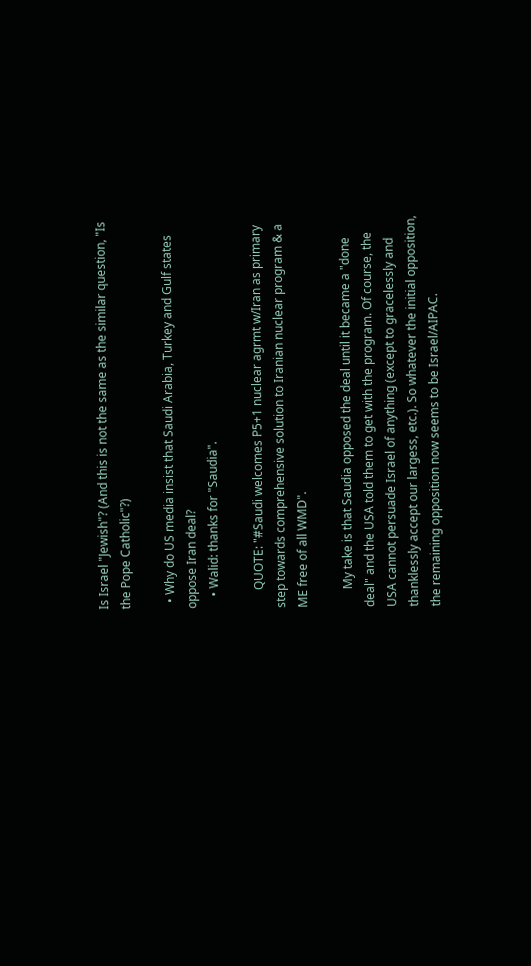Is Israel "Jewish"? (And this is not the same as the similar question, "Is the Pope Catholic"?)

  • Why do US media insist that Saudi Arabia, Turkey and Gulf states oppose Iran deal?
    • Walid: thanks for "Saudia".

      QUOTE: "#Saudi welcomes P5+1 nuclear agrmt w/Iran as primary step towards comprehensive solution to Iranian nuclear program & a ME free of all WMD".

      My take is that Saudia opposed the deal until it became a "done deal" and the USA told them to get with the program. Of course, the USA cannot persuade Israel of anything (except to gracelessly and thanklessly accept our largess, etc.). So whatever the initial opposition, the remaining opposition now seems to be Israel/AIPAC.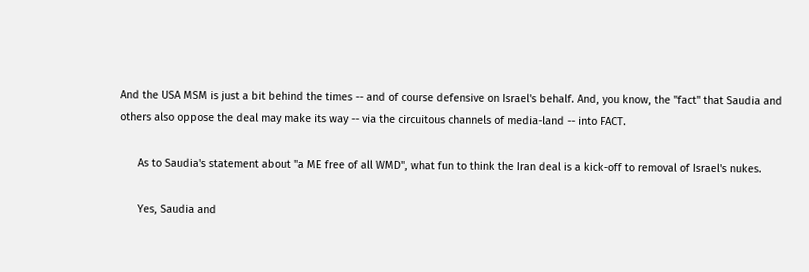And the USA MSM is just a bit behind the times -- and of course defensive on Israel's behalf. And, you know, the "fact" that Saudia and others also oppose the deal may make its way -- via the circuitous channels of media-land -- into FACT.

      As to Saudia's statement about "a ME free of all WMD", what fun to think the Iran deal is a kick-off to removal of Israel's nukes.

      Yes, Saudia and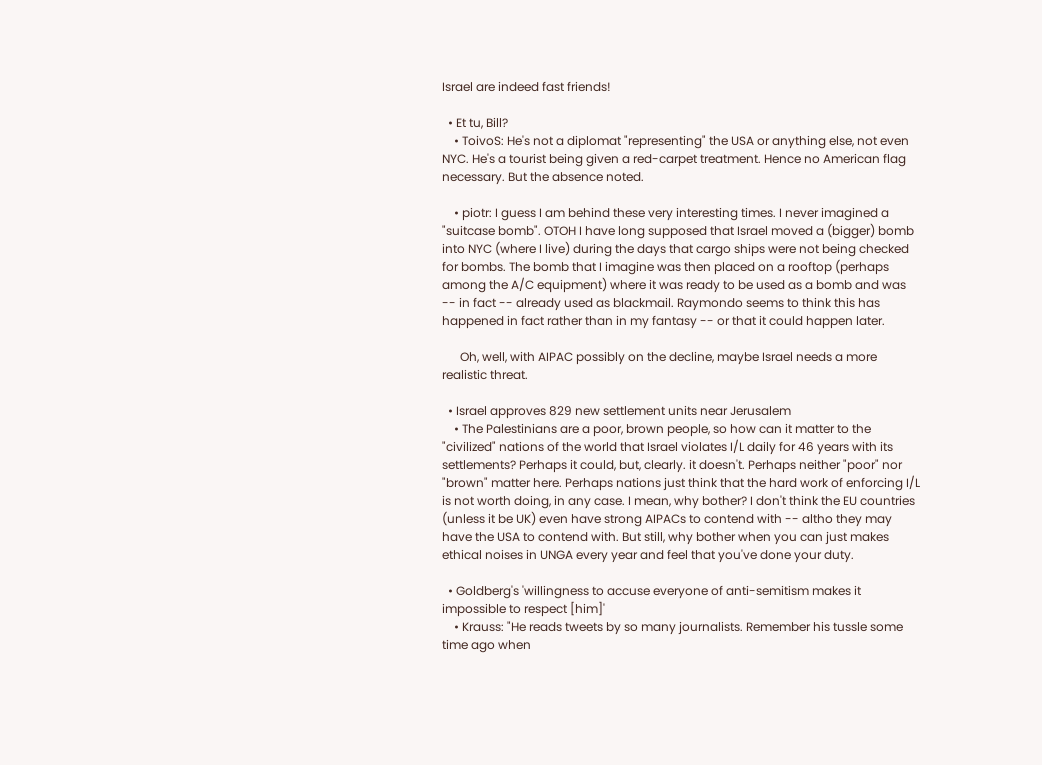Israel are indeed fast friends!

  • Et tu, Bill?
    • ToivoS: He's not a diplomat "representing" the USA or anything else, not even NYC. He's a tourist being given a red-carpet treatment. Hence no American flag necessary. But the absence noted.

    • piotr: I guess I am behind these very interesting times. I never imagined a "suitcase bomb". OTOH I have long supposed that Israel moved a (bigger) bomb into NYC (where I live) during the days that cargo ships were not being checked for bombs. The bomb that I imagine was then placed on a rooftop (perhaps among the A/C equipment) where it was ready to be used as a bomb and was -- in fact -- already used as blackmail. Raymondo seems to think this has happened in fact rather than in my fantasy -- or that it could happen later.

      Oh, well, with AIPAC possibly on the decline, maybe Israel needs a more realistic threat.

  • Israel approves 829 new settlement units near Jerusalem
    • The Palestinians are a poor, brown people, so how can it matter to the "civilized" nations of the world that Israel violates I/L daily for 46 years with its settlements? Perhaps it could, but, clearly. it doesn't. Perhaps neither "poor" nor "brown" matter here. Perhaps nations just think that the hard work of enforcing I/L is not worth doing, in any case. I mean, why bother? I don't think the EU countries (unless it be UK) even have strong AIPACs to contend with -- altho they may have the USA to contend with. But still, why bother when you can just makes ethical noises in UNGA every year and feel that you've done your duty.

  • Goldberg's 'willingness to accuse everyone of anti-semitism makes it impossible to respect [him]'
    • Krauss: "He reads tweets by so many journalists. Remember his tussle some time ago when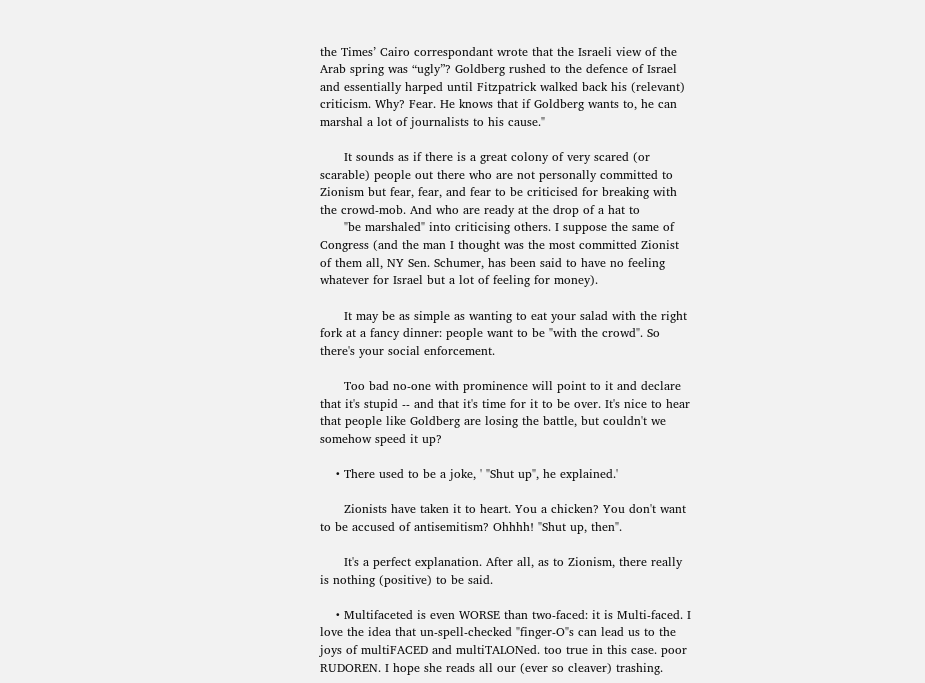the Times’ Cairo correspondant wrote that the Israeli view of the Arab spring was “ugly”? Goldberg rushed to the defence of Israel and essentially harped until Fitzpatrick walked back his (relevant) criticism. Why? Fear. He knows that if Goldberg wants to, he can marshal a lot of journalists to his cause."

      It sounds as if there is a great colony of very scared (or scarable) people out there who are not personally committed to Zionism but fear, fear, and fear to be criticised for breaking with the crowd-mob. And who are ready at the drop of a hat to
      "be marshaled" into criticising others. I suppose the same of Congress (and the man I thought was the most committed Zionist of them all, NY Sen. Schumer, has been said to have no feeling whatever for Israel but a lot of feeling for money).

      It may be as simple as wanting to eat your salad with the right fork at a fancy dinner: people want to be "with the crowd". So there's your social enforcement.

      Too bad no-one with prominence will point to it and declare that it's stupid -- and that it's time for it to be over. It's nice to hear that people like Goldberg are losing the battle, but couldn't we somehow speed it up?

    • There used to be a joke, ' "Shut up", he explained.'

      Zionists have taken it to heart. You a chicken? You don't want to be accused of antisemitism? Ohhhh! "Shut up, then".

      It's a perfect explanation. After all, as to Zionism, there really is nothing (positive) to be said.

    • Multifaceted is even WORSE than two-faced: it is Multi-faced. I love the idea that un-spell-checked "finger-O"s can lead us to the joys of multiFACED and multiTALONed. too true in this case. poor RUDOREN. I hope she reads all our (ever so cleaver) trashing.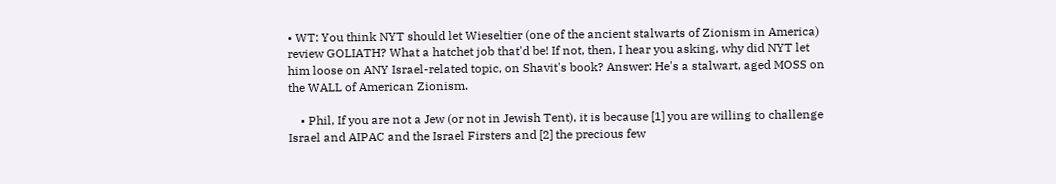• WT: You think NYT should let Wieseltier (one of the ancient stalwarts of Zionism in America) review GOLIATH? What a hatchet job that'd be! If not, then, I hear you asking, why did NYT let him loose on ANY Israel-related topic, on Shavit's book? Answer: He's a stalwart, aged MOSS on the WALL of American Zionism.

    • Phil, If you are not a Jew (or not in Jewish Tent), it is because [1] you are willing to challenge Israel and AIPAC and the Israel Firsters and [2] the precious few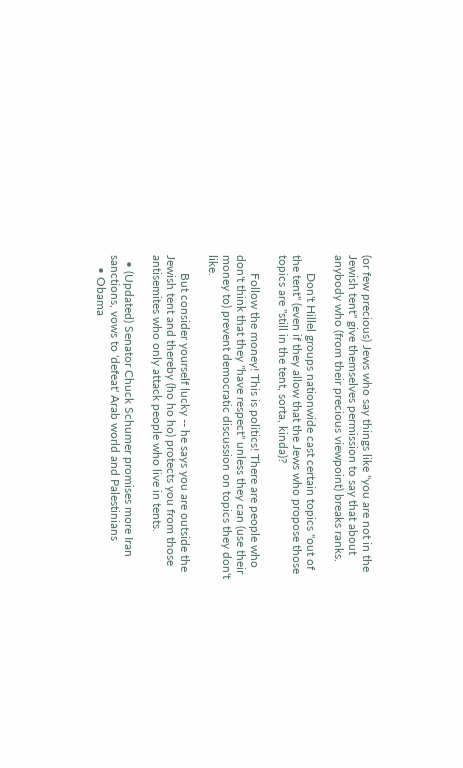(or few precious) Jews who say things like "you are not in the Jewish tent" give themselves permission to say that about anybody who (from their precious viewpoint) breaks ranks.

      Don't Hillel groups nationwide cast certain topics "out of the tent" (even if they allow that the Jews who propose those topics are "still in the tent, sorta, kinda)?

      Follow the money! This is politics! There are people who don't think that they "have respect" unless they can (use their money to) prevent democratic discussion on topics they don't like.

      But consider yourself lucky -- he says you are outside the Jewish tent and thereby (ho ho ho) protects you from those antisemites who only attack people who live in tents.

  • (Updated) Senator Chuck Schumer promises more Iran sanctions, vows to 'defeat' Arab world and Palestinians
    • Obama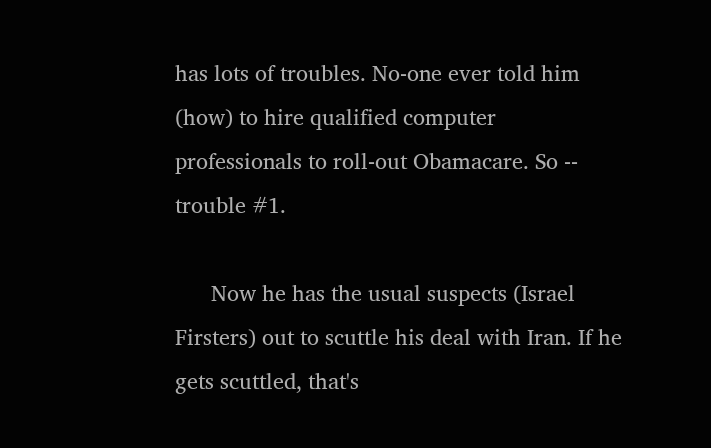has lots of troubles. No-one ever told him (how) to hire qualified computer professionals to roll-out Obamacare. So -- trouble #1.

      Now he has the usual suspects (Israel Firsters) out to scuttle his deal with Iran. If he gets scuttled, that's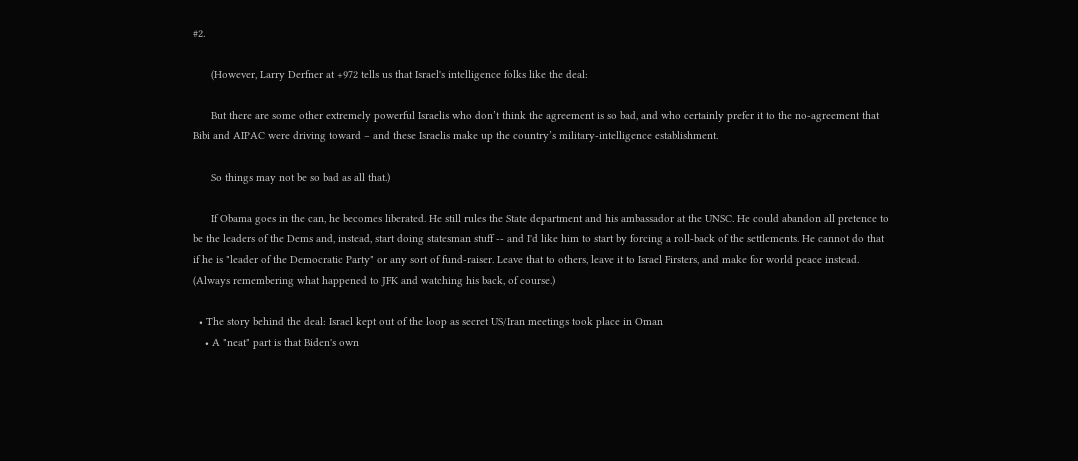#2.

      (However, Larry Derfner at +972 tells us that Israel's intelligence folks like the deal:

      But there are some other extremely powerful Israelis who don’t think the agreement is so bad, and who certainly prefer it to the no-agreement that Bibi and AIPAC were driving toward – and these Israelis make up the country’s military-intelligence establishment.

      So things may not be so bad as all that.)

      If Obama goes in the can, he becomes liberated. He still rules the State department and his ambassador at the UNSC. He could abandon all pretence to be the leaders of the Dems and, instead, start doing statesman stuff -- and I'd like him to start by forcing a roll-back of the settlements. He cannot do that if he is "leader of the Democratic Party" or any sort of fund-raiser. Leave that to others, leave it to Israel Firsters, and make for world peace instead. (Always remembering what happened to JFK and watching his back, of course.)

  • The story behind the deal: Israel kept out of the loop as secret US/Iran meetings took place in Oman
    • A "neat" part is that Biden's own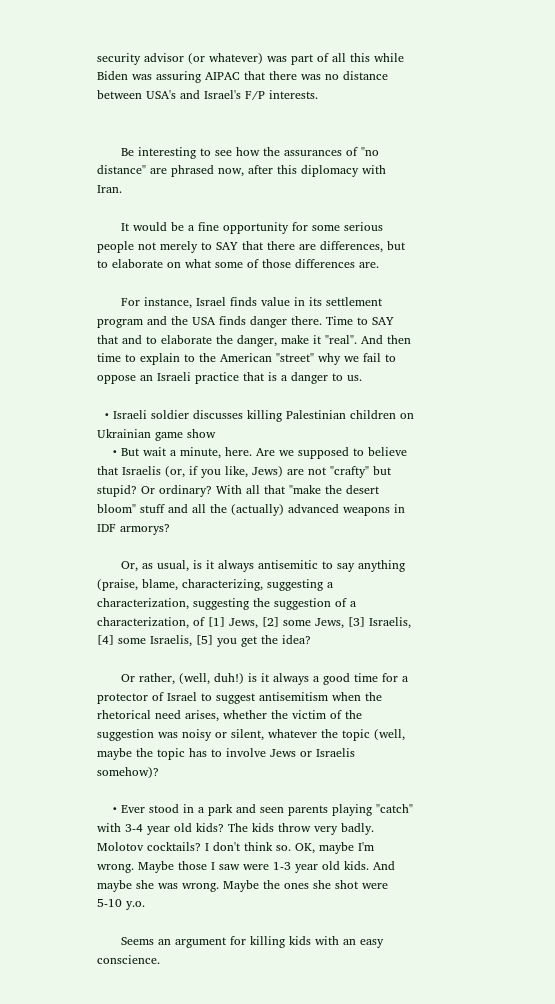security advisor (or whatever) was part of all this while Biden was assuring AIPAC that there was no distance between USA's and Israel's F/P interests.


      Be interesting to see how the assurances of "no distance" are phrased now, after this diplomacy with Iran.

      It would be a fine opportunity for some serious people not merely to SAY that there are differences, but to elaborate on what some of those differences are.

      For instance, Israel finds value in its settlement program and the USA finds danger there. Time to SAY that and to elaborate the danger, make it "real". And then time to explain to the American "street" why we fail to oppose an Israeli practice that is a danger to us.

  • Israeli soldier discusses killing Palestinian children on Ukrainian game show
    • But wait a minute, here. Are we supposed to believe that Israelis (or, if you like, Jews) are not "crafty" but stupid? Or ordinary? With all that "make the desert bloom" stuff and all the (actually) advanced weapons in IDF armorys?

      Or, as usual, is it always antisemitic to say anything (praise, blame, characterizing, suggesting a characterization, suggesting the suggestion of a characterization, of [1] Jews, [2] some Jews, [3] Israelis, [4] some Israelis, [5] you get the idea?

      Or rather, (well, duh!) is it always a good time for a protector of Israel to suggest antisemitism when the rhetorical need arises, whether the victim of the suggestion was noisy or silent, whatever the topic (well, maybe the topic has to involve Jews or Israelis somehow)?

    • Ever stood in a park and seen parents playing "catch" with 3-4 year old kids? The kids throw very badly. Molotov cocktails? I don't think so. OK, maybe I'm wrong. Maybe those I saw were 1-3 year old kids. And maybe she was wrong. Maybe the ones she shot were 5-10 y.o.

      Seems an argument for killing kids with an easy conscience.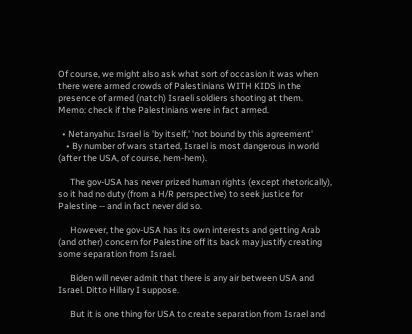Of course, we might also ask what sort of occasion it was when there were armed crowds of Palestinians WITH KIDS in the presence of armed (natch) Israeli soldiers shooting at them. Memo: check if the Palestinians were in fact armed.

  • Netanyahu: Israel is 'by itself,' 'not bound by this agreement'
    • By number of wars started, Israel is most dangerous in world (after the USA, of course, hem-hem).

      The gov-USA has never prized human rights (except rhetorically), so it had no duty (from a H/R perspective) to seek justice for Palestine -- and in fact never did so.

      However, the gov-USA has its own interests and getting Arab (and other) concern for Palestine off its back may justify creating some separation from Israel.

      Biden will never admit that there is any air between USA and Israel. Ditto Hillary I suppose.

      But it is one thing for USA to create separation from Israel and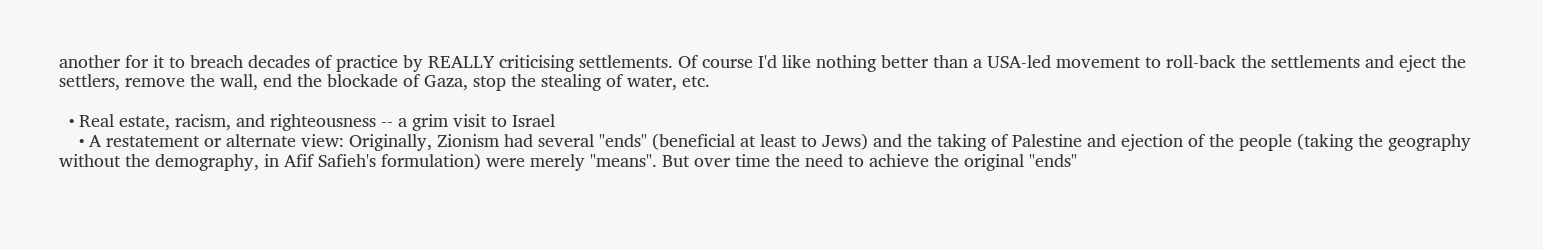another for it to breach decades of practice by REALLY criticising settlements. Of course I'd like nothing better than a USA-led movement to roll-back the settlements and eject the settlers, remove the wall, end the blockade of Gaza, stop the stealing of water, etc.

  • Real estate, racism, and righteousness -- a grim visit to Israel
    • A restatement or alternate view: Originally, Zionism had several "ends" (beneficial at least to Jews) and the taking of Palestine and ejection of the people (taking the geography without the demography, in Afif Safieh's formulation) were merely "means". But over time the need to achieve the original "ends"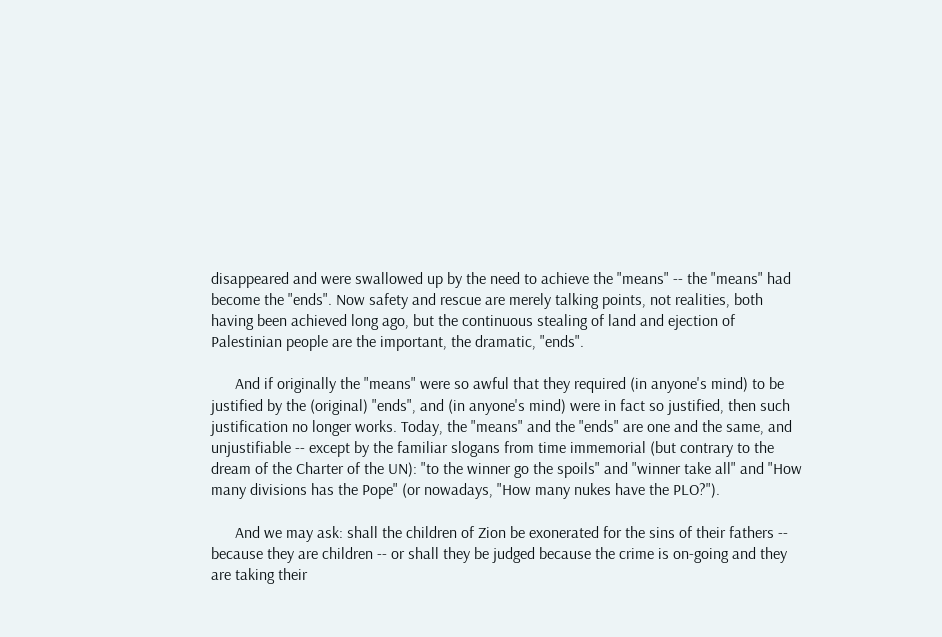disappeared and were swallowed up by the need to achieve the "means" -- the "means" had become the "ends". Now safety and rescue are merely talking points, not realities, both having been achieved long ago, but the continuous stealing of land and ejection of Palestinian people are the important, the dramatic, "ends".

      And if originally the "means" were so awful that they required (in anyone's mind) to be justified by the (original) "ends", and (in anyone's mind) were in fact so justified, then such justification no longer works. Today, the "means" and the "ends" are one and the same, and unjustifiable -- except by the familiar slogans from time immemorial (but contrary to the dream of the Charter of the UN): "to the winner go the spoils" and "winner take all" and "How many divisions has the Pope" (or nowadays, "How many nukes have the PLO?").

      And we may ask: shall the children of Zion be exonerated for the sins of their fathers -- because they are children -- or shall they be judged because the crime is on-going and they are taking their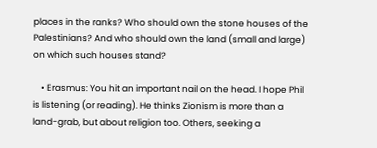places in the ranks? Who should own the stone houses of the Palestinians? And who should own the land (small and large) on which such houses stand?

    • Erasmus: You hit an important nail on the head. I hope Phil is listening (or reading). He thinks Zionism is more than a land-grab, but about religion too. Others, seeking a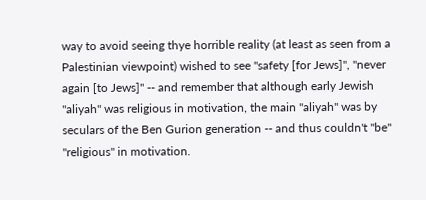way to avoid seeing thye horrible reality (at least as seen from a Palestinian viewpoint) wished to see "safety [for Jews]", "never again [to Jews]" -- and remember that although early Jewish "aliyah" was religious in motivation, the main "aliyah" was by seculars of the Ben Gurion generation -- and thus couldn't "be" "religious" in motivation.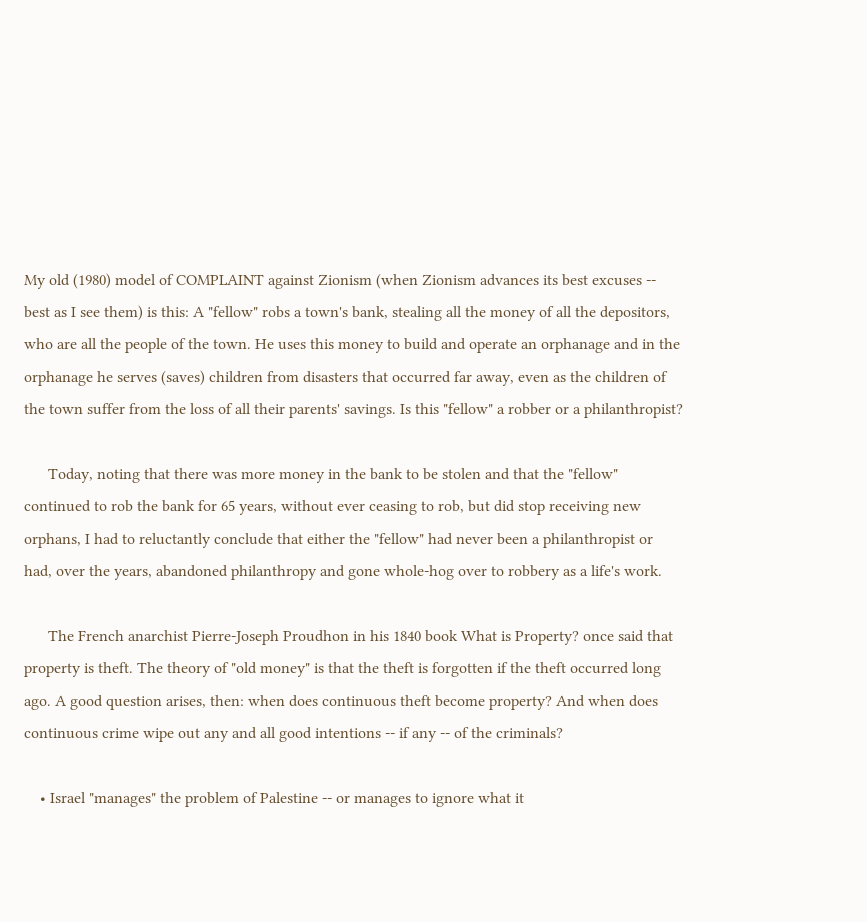My old (1980) model of COMPLAINT against Zionism (when Zionism advances its best excuses -- best as I see them) is this: A "fellow" robs a town's bank, stealing all the money of all the depositors, who are all the people of the town. He uses this money to build and operate an orphanage and in the orphanage he serves (saves) children from disasters that occurred far away, even as the children of the town suffer from the loss of all their parents' savings. Is this "fellow" a robber or a philanthropist?

      Today, noting that there was more money in the bank to be stolen and that the "fellow" continued to rob the bank for 65 years, without ever ceasing to rob, but did stop receiving new orphans, I had to reluctantly conclude that either the "fellow" had never been a philanthropist or had, over the years, abandoned philanthropy and gone whole-hog over to robbery as a life's work.

      The French anarchist Pierre-Joseph Proudhon in his 1840 book What is Property? once said that property is theft. The theory of "old money" is that the theft is forgotten if the theft occurred long ago. A good question arises, then: when does continuous theft become property? And when does continuous crime wipe out any and all good intentions -- if any -- of the criminals?

    • Israel "manages" the problem of Palestine -- or manages to ignore what it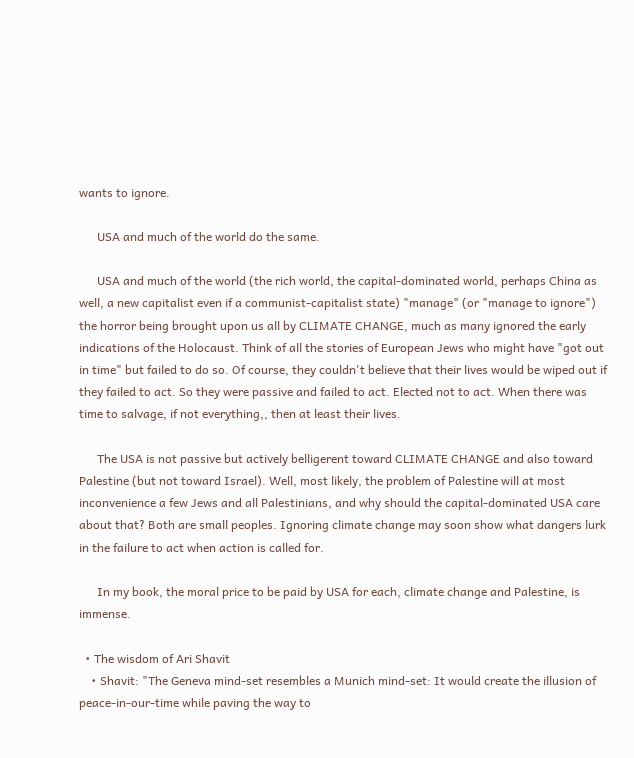wants to ignore.

      USA and much of the world do the same.

      USA and much of the world (the rich world, the capital-dominated world, perhaps China as well, a new capitalist even if a communist-capitalist state) "manage" (or "manage to ignore") the horror being brought upon us all by CLIMATE CHANGE, much as many ignored the early indications of the Holocaust. Think of all the stories of European Jews who might have "got out in time" but failed to do so. Of course, they couldn't believe that their lives would be wiped out if they failed to act. So they were passive and failed to act. Elected not to act. When there was time to salvage, if not everything,, then at least their lives.

      The USA is not passive but actively belligerent toward CLIMATE CHANGE and also toward Palestine (but not toward Israel). Well, most likely, the problem of Palestine will at most inconvenience a few Jews and all Palestinians, and why should the capital-dominated USA care about that? Both are small peoples. Ignoring climate change may soon show what dangers lurk in the failure to act when action is called for.

      In my book, the moral price to be paid by USA for each, climate change and Palestine, is immense.

  • The wisdom of Ari Shavit
    • Shavit: "The Geneva mind-set resembles a Munich mind-set: It would create the illusion of peace-in-our-time while paving the way to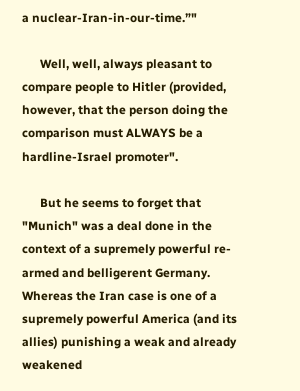a nuclear-Iran-in-our-time.”"

      Well, well, always pleasant to compare people to Hitler (provided, however, that the person doing the comparison must ALWAYS be a hardline-Israel promoter".

      But he seems to forget that "Munich" was a deal done in the context of a supremely powerful re-armed and belligerent Germany. Whereas the Iran case is one of a supremely powerful America (and its allies) punishing a weak and already weakened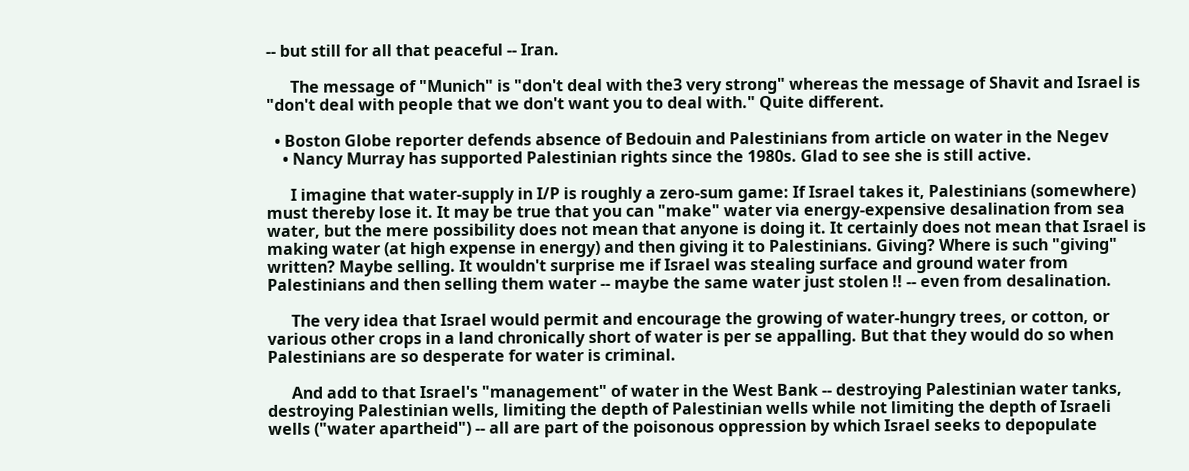-- but still for all that peaceful -- Iran.

      The message of "Munich" is "don't deal with the3 very strong" whereas the message of Shavit and Israel is "don't deal with people that we don't want you to deal with." Quite different.

  • Boston Globe reporter defends absence of Bedouin and Palestinians from article on water in the Negev
    • Nancy Murray has supported Palestinian rights since the 1980s. Glad to see she is still active.

      I imagine that water-supply in I/P is roughly a zero-sum game: If Israel takes it, Palestinians (somewhere) must thereby lose it. It may be true that you can "make" water via energy-expensive desalination from sea water, but the mere possibility does not mean that anyone is doing it. It certainly does not mean that Israel is making water (at high expense in energy) and then giving it to Palestinians. Giving? Where is such "giving" written? Maybe selling. It wouldn't surprise me if Israel was stealing surface and ground water from Palestinians and then selling them water -- maybe the same water just stolen !! -- even from desalination.

      The very idea that Israel would permit and encourage the growing of water-hungry trees, or cotton, or various other crops in a land chronically short of water is per se appalling. But that they would do so when Palestinians are so desperate for water is criminal.

      And add to that Israel's "management" of water in the West Bank -- destroying Palestinian water tanks, destroying Palestinian wells, limiting the depth of Palestinian wells while not limiting the depth of Israeli wells ("water apartheid") -- all are part of the poisonous oppression by which Israel seeks to depopulate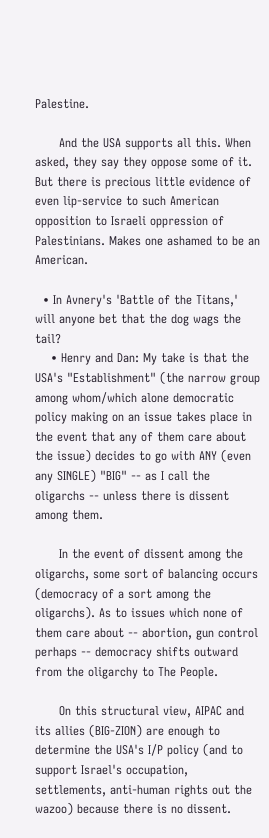Palestine.

      And the USA supports all this. When asked, they say they oppose some of it. But there is precious little evidence of even lip-service to such American opposition to Israeli oppression of Palestinians. Makes one ashamed to be an American.

  • In Avnery's 'Battle of the Titans,' will anyone bet that the dog wags the tail?
    • Henry and Dan: My take is that the USA's "Establishment" (the narrow group among whom/which alone democratic policy making on an issue takes place in the event that any of them care about the issue) decides to go with ANY (even any SINGLE) "BIG" -- as I call the oligarchs -- unless there is dissent among them.

      In the event of dissent among the oligarchs, some sort of balancing occurs (democracy of a sort among the oligarchs). As to issues which none of them care about -- abortion, gun control perhaps -- democracy shifts outward from the oligarchy to The People.

      On this structural view, AIPAC and its allies (BIG-ZION) are enough to determine the USA's I/P policy (and to support Israel's occupation, settlements, anti-human rights out the wazoo) because there is no dissent.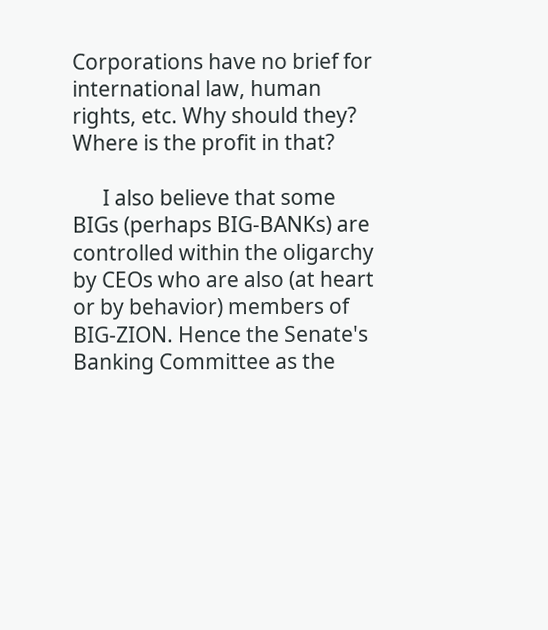Corporations have no brief for international law, human rights, etc. Why should they? Where is the profit in that?

      I also believe that some BIGs (perhaps BIG-BANKs) are controlled within the oligarchy by CEOs who are also (at heart or by behavior) members of BIG-ZION. Hence the Senate's Banking Committee as the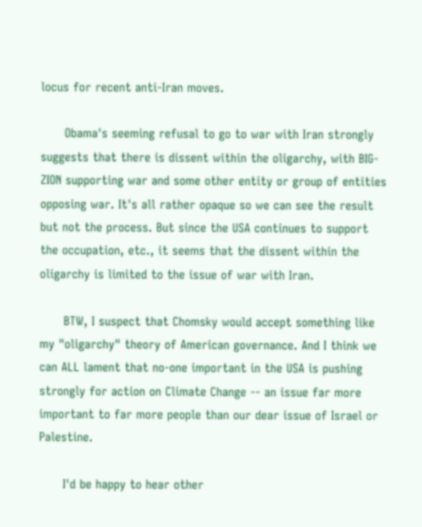locus for recent anti-Iran moves.

      Obama's seeming refusal to go to war with Iran strongly suggests that there is dissent within the oligarchy, with BIG-ZION supporting war and some other entity or group of entities opposing war. It's all rather opaque so we can see the result but not the process. But since the USA continues to support the occupation, etc., it seems that the dissent within the oligarchy is limited to the issue of war with Iran.

      BTW, I suspect that Chomsky would accept something like my "oligarchy" theory of American governance. And I think we can ALL lament that no-one important in the USA is pushing strongly for action on Climate Change -- an issue far more important to far more people than our dear issue of Israel or Palestine.

      I'd be happy to hear other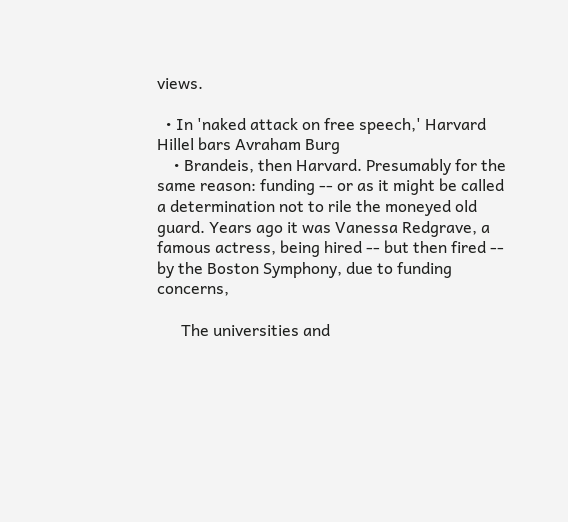views.

  • In 'naked attack on free speech,' Harvard Hillel bars Avraham Burg
    • Brandeis, then Harvard. Presumably for the same reason: funding -- or as it might be called a determination not to rile the moneyed old guard. Years ago it was Vanessa Redgrave, a famous actress, being hired -- but then fired -- by the Boston Symphony, due to funding concerns,

      The universities and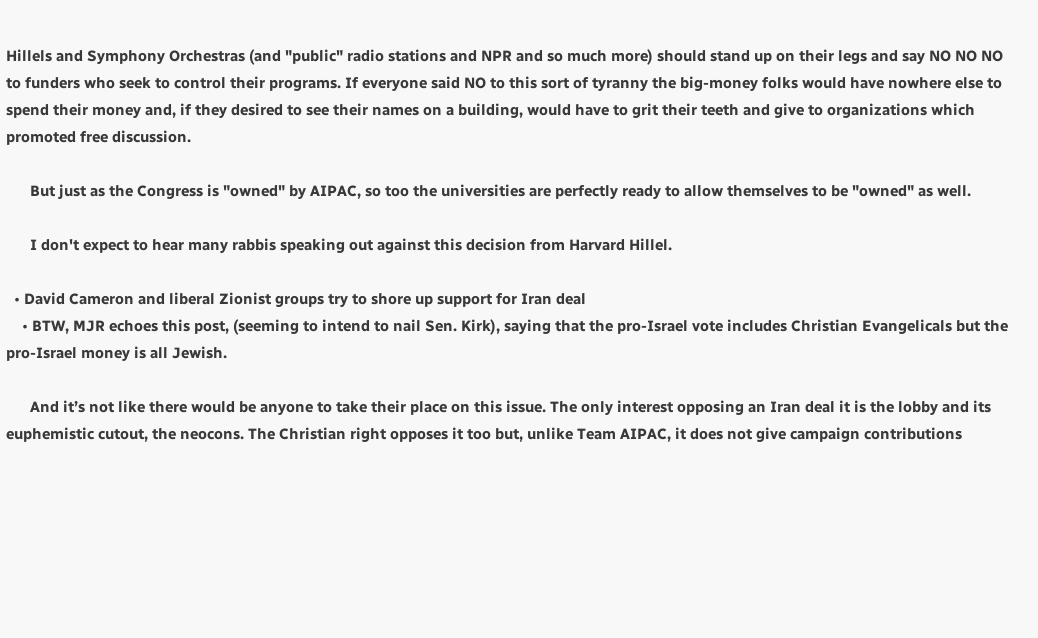Hillels and Symphony Orchestras (and "public" radio stations and NPR and so much more) should stand up on their legs and say NO NO NO to funders who seek to control their programs. If everyone said NO to this sort of tyranny the big-money folks would have nowhere else to spend their money and, if they desired to see their names on a building, would have to grit their teeth and give to organizations which promoted free discussion.

      But just as the Congress is "owned" by AIPAC, so too the universities are perfectly ready to allow themselves to be "owned" as well.

      I don't expect to hear many rabbis speaking out against this decision from Harvard Hillel.

  • David Cameron and liberal Zionist groups try to shore up support for Iran deal
    • BTW, MJR echoes this post, (seeming to intend to nail Sen. Kirk), saying that the pro-Israel vote includes Christian Evangelicals but the pro-Israel money is all Jewish.

      And it’s not like there would be anyone to take their place on this issue. The only interest opposing an Iran deal it is the lobby and its euphemistic cutout, the neocons. The Christian right opposes it too but, unlike Team AIPAC, it does not give campaign contributions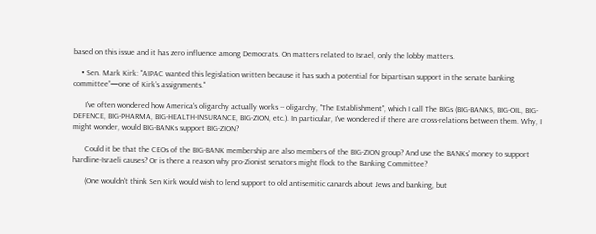based on this issue and it has zero influence among Democrats. On matters related to Israel, only the lobby matters.

    • Sen. Mark Kirk: "AIPAC wanted this legislation written because it has such a potential for bipartisan support in the senate banking committee”—one of Kirk’s assignments."

      I've often wondered how America's oligarchy actually works -- oligarchy, "The Establishment", which I call The BIGs (BIG-BANKS, BIG-OIL, BIG-DEFENCE, BIG-PHARMA, BIG-HEALTH-INSURANCE, BIG-ZION, etc.). In particular, I've wondered if there are cross-relations between them. Why, I might wonder, would BIG-BANKs support BIG-ZION?

      Could it be that the CEOs of the BIG-BANK membership are also members of the BIG-ZION group? And use the BANKs' money to support hardline-Israeli causes? Or is there a reason why pro-Zionist senators might flock to the Banking Committee?

      (One wouldn't think Sen Kirk would wish to lend support to old antisemitic canards about Jews and banking, but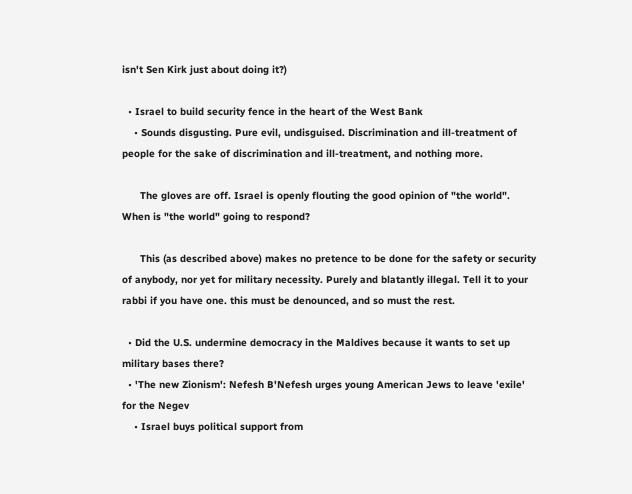isn't Sen Kirk just about doing it?)

  • Israel to build security fence in the heart of the West Bank
    • Sounds disgusting. Pure evil, undisguised. Discrimination and ill-treatment of people for the sake of discrimination and ill-treatment, and nothing more.

      The gloves are off. Israel is openly flouting the good opinion of "the world". When is "the world" going to respond?

      This (as described above) makes no pretence to be done for the safety or security of anybody, nor yet for military necessity. Purely and blatantly illegal. Tell it to your rabbi if you have one. this must be denounced, and so must the rest.

  • Did the U.S. undermine democracy in the Maldives because it wants to set up military bases there?
  • 'The new Zionism': Nefesh B'Nefesh urges young American Jews to leave 'exile' for the Negev
    • Israel buys political support from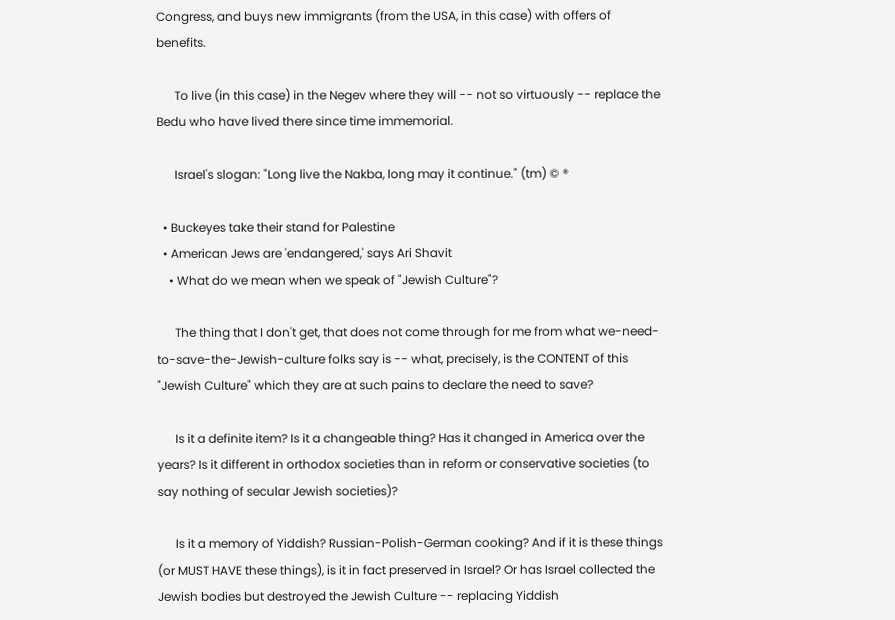Congress, and buys new immigrants (from the USA, in this case) with offers of benefits.

      To live (in this case) in the Negev where they will -- not so virtuously -- replace the Bedu who have lived there since time immemorial.

      Israel's slogan: "Long live the Nakba, long may it continue." (tm) © ®

  • Buckeyes take their stand for Palestine
  • American Jews are 'endangered,' says Ari Shavit
    • What do we mean when we speak of "Jewish Culture"?

      The thing that I don't get, that does not come through for me from what we-need-to-save-the-Jewish-culture folks say is -- what, precisely, is the CONTENT of this "Jewish Culture" which they are at such pains to declare the need to save?

      Is it a definite item? Is it a changeable thing? Has it changed in America over the years? Is it different in orthodox societies than in reform or conservative societies (to say nothing of secular Jewish societies)?

      Is it a memory of Yiddish? Russian-Polish-German cooking? And if it is these things (or MUST HAVE these things), is it in fact preserved in Israel? Or has Israel collected the Jewish bodies but destroyed the Jewish Culture -- replacing Yiddish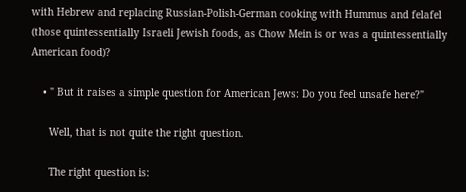with Hebrew and replacing Russian-Polish-German cooking with Hummus and felafel (those quintessentially Israeli Jewish foods, as Chow Mein is or was a quintessentially American food)?

    • " But it raises a simple question for American Jews: Do you feel unsafe here?"

      Well, that is not quite the right question.

      The right question is: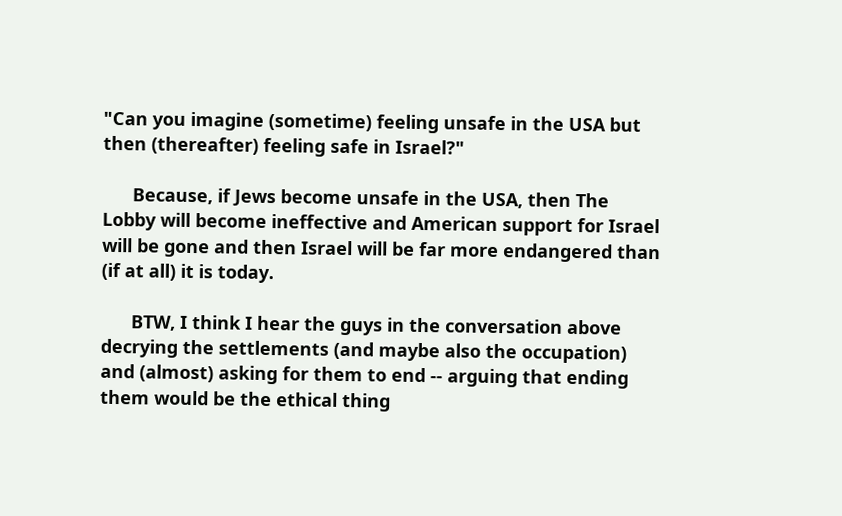"Can you imagine (sometime) feeling unsafe in the USA but then (thereafter) feeling safe in Israel?"

      Because, if Jews become unsafe in the USA, then The Lobby will become ineffective and American support for Israel will be gone and then Israel will be far more endangered than (if at all) it is today.

      BTW, I think I hear the guys in the conversation above decrying the settlements (and maybe also the occupation) and (almost) asking for them to end -- arguing that ending them would be the ethical thing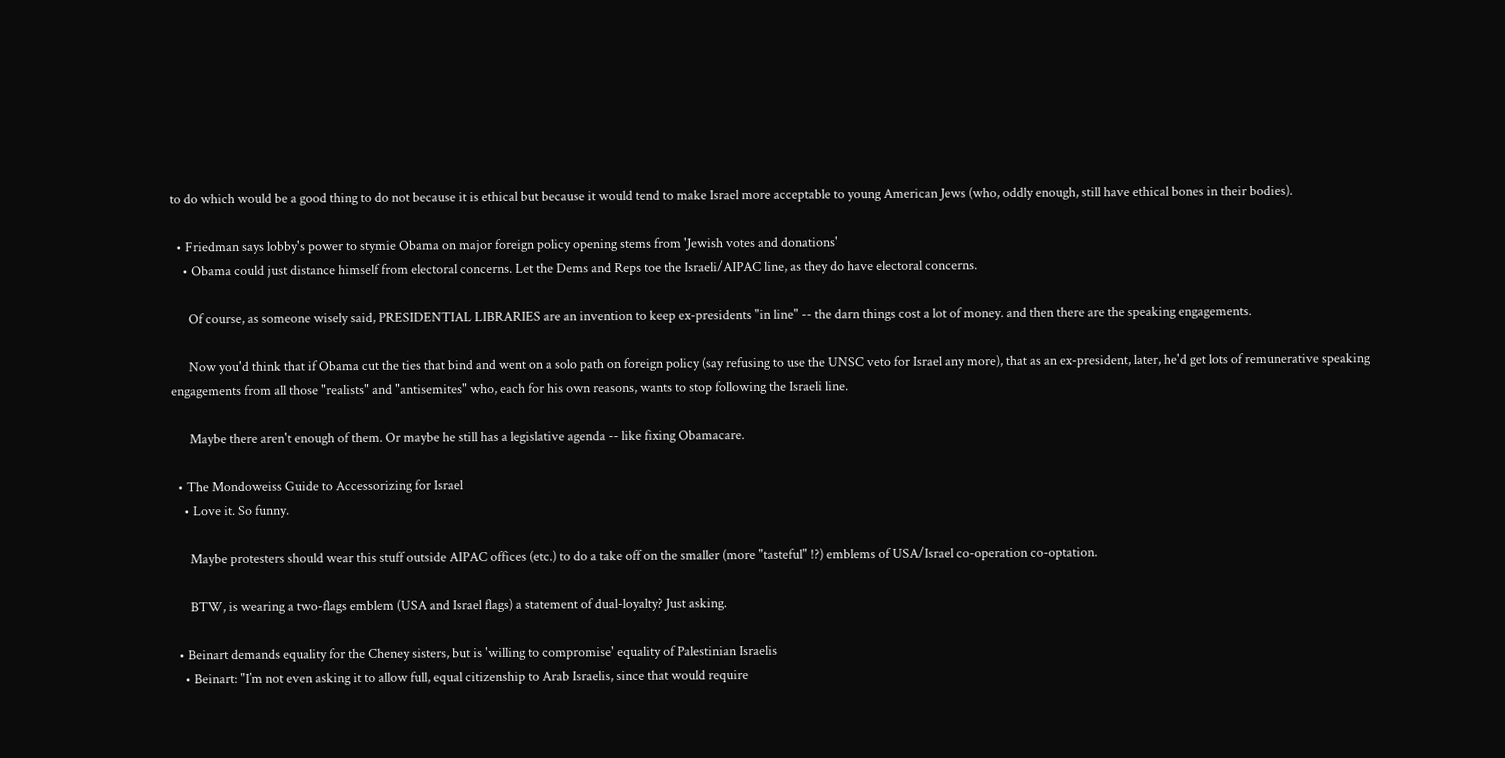to do which would be a good thing to do not because it is ethical but because it would tend to make Israel more acceptable to young American Jews (who, oddly enough, still have ethical bones in their bodies).

  • Friedman says lobby's power to stymie Obama on major foreign policy opening stems from 'Jewish votes and donations'
    • Obama could just distance himself from electoral concerns. Let the Dems and Reps toe the Israeli/AIPAC line, as they do have electoral concerns.

      Of course, as someone wisely said, PRESIDENTIAL LIBRARIES are an invention to keep ex-presidents "in line" -- the darn things cost a lot of money. and then there are the speaking engagements.

      Now you'd think that if Obama cut the ties that bind and went on a solo path on foreign policy (say refusing to use the UNSC veto for Israel any more), that as an ex-president, later, he'd get lots of remunerative speaking engagements from all those "realists" and "antisemites" who, each for his own reasons, wants to stop following the Israeli line.

      Maybe there aren't enough of them. Or maybe he still has a legislative agenda -- like fixing Obamacare.

  • The Mondoweiss Guide to Accessorizing for Israel
    • Love it. So funny.

      Maybe protesters should wear this stuff outside AIPAC offices (etc.) to do a take off on the smaller (more "tasteful" !?) emblems of USA/Israel co-operation co-optation.

      BTW, is wearing a two-flags emblem (USA and Israel flags) a statement of dual-loyalty? Just asking.

  • Beinart demands equality for the Cheney sisters, but is 'willing to compromise' equality of Palestinian Israelis
    • Beinart: "I’m not even asking it to allow full, equal citizenship to Arab Israelis, since that would require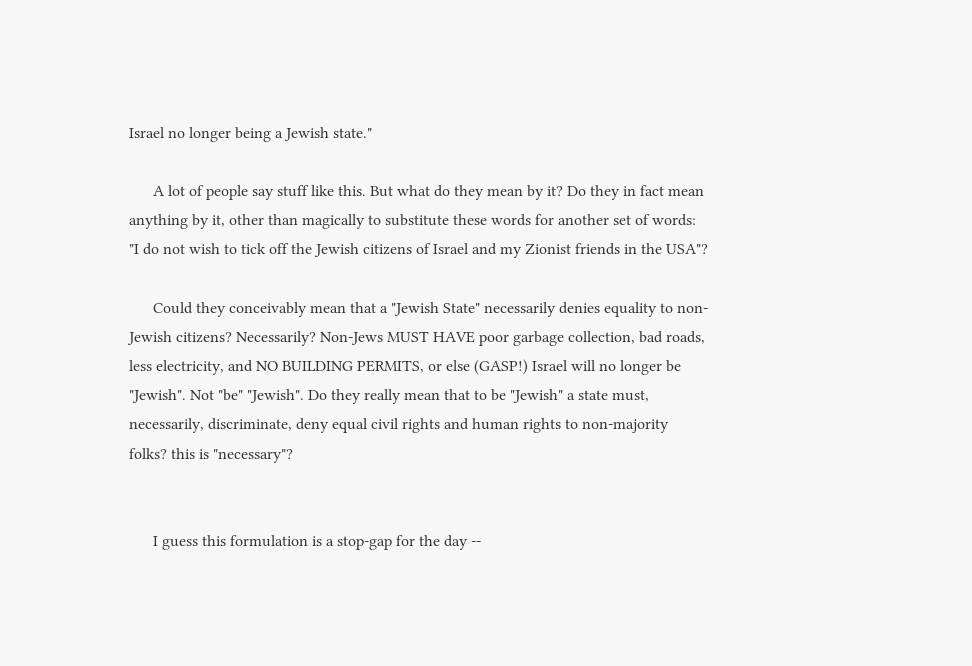Israel no longer being a Jewish state."

      A lot of people say stuff like this. But what do they mean by it? Do they in fact mean anything by it, other than magically to substitute these words for another set of words: "I do not wish to tick off the Jewish citizens of Israel and my Zionist friends in the USA"?

      Could they conceivably mean that a "Jewish State" necessarily denies equality to non-Jewish citizens? Necessarily? Non-Jews MUST HAVE poor garbage collection, bad roads, less electricity, and NO BUILDING PERMITS, or else (GASP!) Israel will no longer be "Jewish". Not "be" "Jewish". Do they really mean that to be "Jewish" a state must, necessarily, discriminate, deny equal civil rights and human rights to non-majority folks? this is "necessary"?


      I guess this formulation is a stop-gap for the day --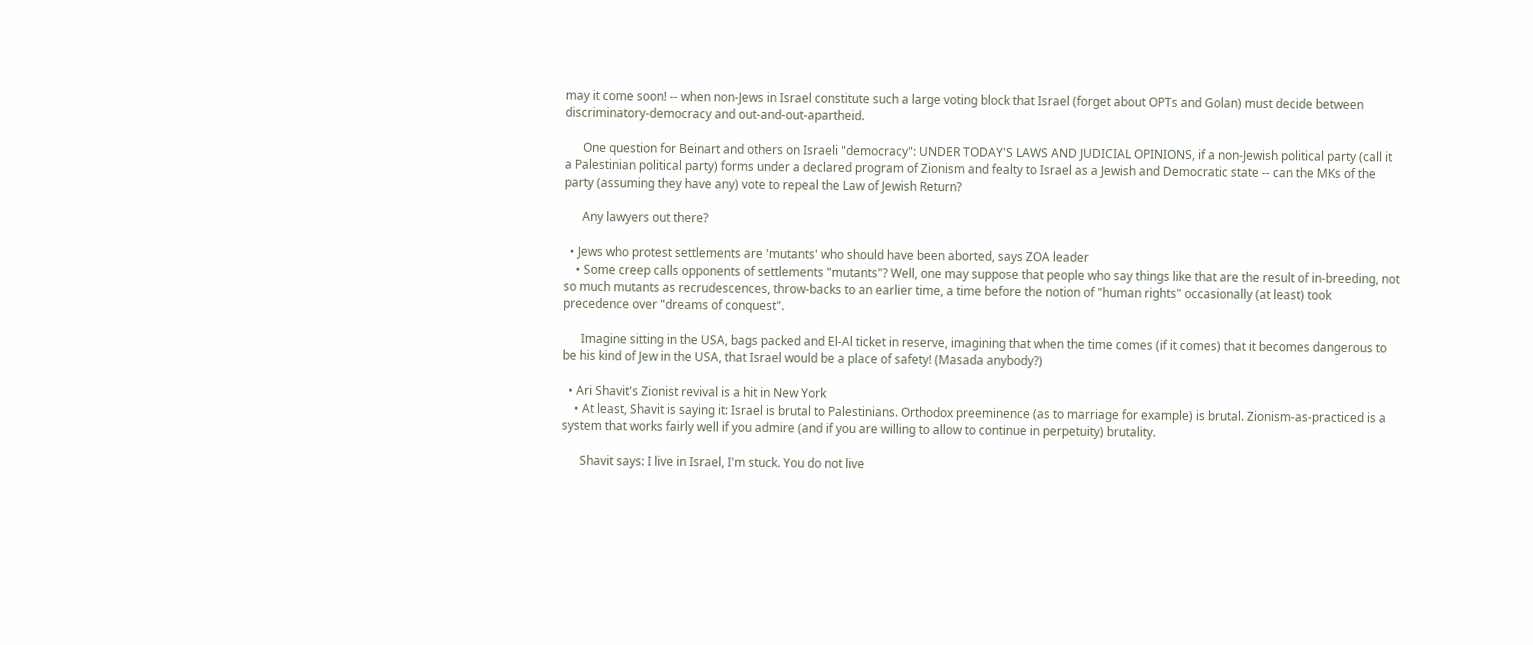may it come soon! -- when non-Jews in Israel constitute such a large voting block that Israel (forget about OPTs and Golan) must decide between discriminatory-democracy and out-and-out-apartheid.

      One question for Beinart and others on Israeli "democracy": UNDER TODAY'S LAWS AND JUDICIAL OPINIONS, if a non-Jewish political party (call it a Palestinian political party) forms under a declared program of Zionism and fealty to Israel as a Jewish and Democratic state -- can the MKs of the party (assuming they have any) vote to repeal the Law of Jewish Return?

      Any lawyers out there?

  • Jews who protest settlements are 'mutants' who should have been aborted, says ZOA leader
    • Some creep calls opponents of settlements "mutants"? Well, one may suppose that people who say things like that are the result of in-breeding, not so much mutants as recrudescences, throw-backs to an earlier time, a time before the notion of "human rights" occasionally (at least) took precedence over "dreams of conquest".

      Imagine sitting in the USA, bags packed and El-Al ticket in reserve, imagining that when the time comes (if it comes) that it becomes dangerous to be his kind of Jew in the USA, that Israel would be a place of safety! (Masada anybody?)

  • Ari Shavit's Zionist revival is a hit in New York
    • At least, Shavit is saying it: Israel is brutal to Palestinians. Orthodox preeminence (as to marriage for example) is brutal. Zionism-as-practiced is a system that works fairly well if you admire (and if you are willing to allow to continue in perpetuity) brutality.

      Shavit says: I live in Israel, I'm stuck. You do not live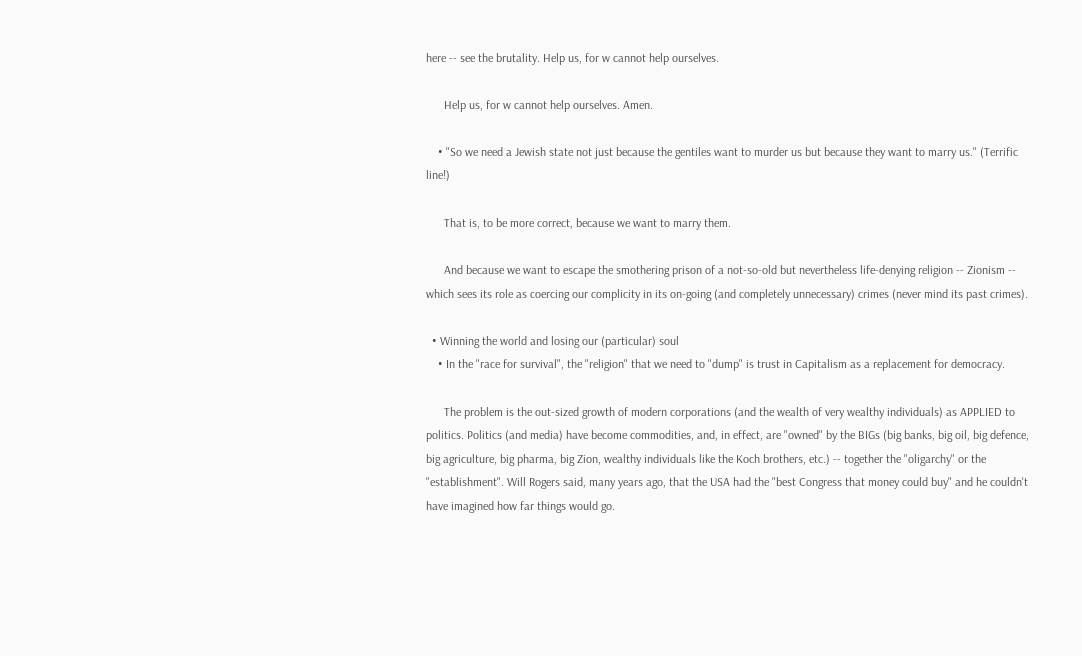here -- see the brutality. Help us, for w cannot help ourselves.

      Help us, for w cannot help ourselves. Amen.

    • "So we need a Jewish state not just because the gentiles want to murder us but because they want to marry us." (Terrific line!)

      That is, to be more correct, because we want to marry them.

      And because we want to escape the smothering prison of a not-so-old but nevertheless life-denying religion -- Zionism -- which sees its role as coercing our complicity in its on-going (and completely unnecessary) crimes (never mind its past crimes).

  • Winning the world and losing our (particular) soul
    • In the "race for survival", the "religion" that we need to "dump" is trust in Capitalism as a replacement for democracy.

      The problem is the out-sized growth of modern corporations (and the wealth of very wealthy individuals) as APPLIED to politics. Politics (and media) have become commodities, and, in effect, are "owned" by the BIGs (big banks, big oil, big defence, big agriculture, big pharma, big Zion, wealthy individuals like the Koch brothers, etc.) -- together the "oligarchy" or the "establishment". Will Rogers said, many years ago, that the USA had the "best Congress that money could buy" and he couldn't have imagined how far things would go.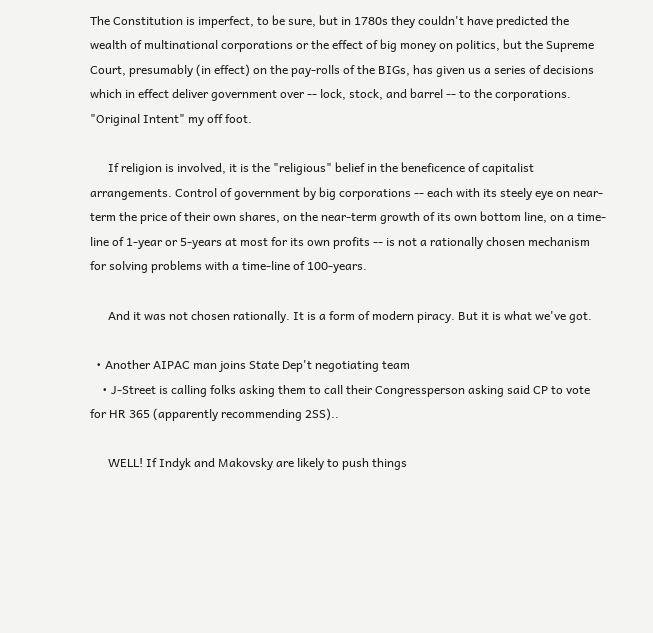The Constitution is imperfect, to be sure, but in 1780s they couldn't have predicted the wealth of multinational corporations or the effect of big money on politics, but the Supreme Court, presumably (in effect) on the pay-rolls of the BIGs, has given us a series of decisions which in effect deliver government over -- lock, stock, and barrel -- to the corporations. "Original Intent" my off foot.

      If religion is involved, it is the "religious" belief in the beneficence of capitalist arrangements. Control of government by big corporations -- each with its steely eye on near-term the price of their own shares, on the near-term growth of its own bottom line, on a time-line of 1-year or 5-years at most for its own profits -- is not a rationally chosen mechanism for solving problems with a time-line of 100-years.

      And it was not chosen rationally. It is a form of modern piracy. But it is what we've got.

  • Another AIPAC man joins State Dep't negotiating team
    • J-Street is calling folks asking them to call their Congressperson asking said CP to vote for HR 365 (apparently recommending 2SS)..

      WELL! If Indyk and Makovsky are likely to push things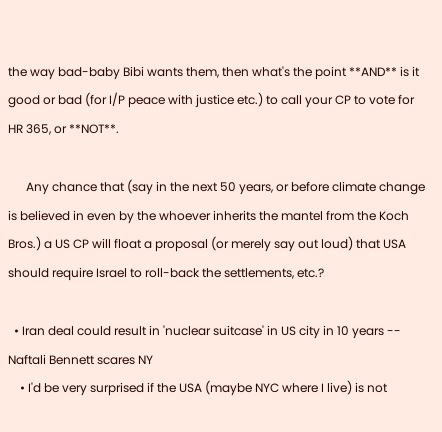the way bad-baby Bibi wants them, then what's the point **AND** is it good or bad (for I/P peace with justice etc.) to call your CP to vote for HR 365, or **NOT**.

      Any chance that (say in the next 50 years, or before climate change is believed in even by the whoever inherits the mantel from the Koch Bros.) a US CP will float a proposal (or merely say out loud) that USA should require Israel to roll-back the settlements, etc.?

  • Iran deal could result in 'nuclear suitcase' in US city in 10 years -- Naftali Bennett scares NY
    • I'd be very surprised if the USA (maybe NYC where I live) is not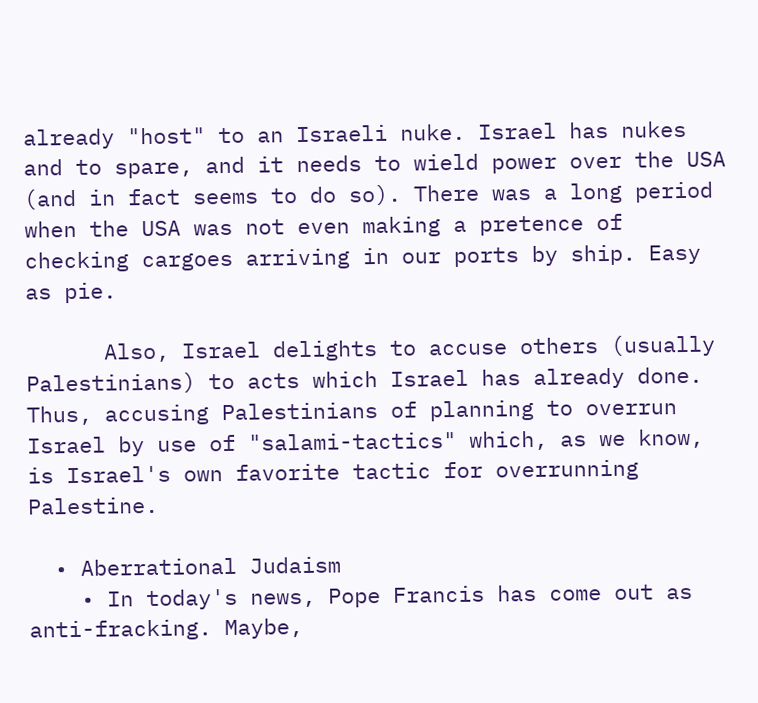already "host" to an Israeli nuke. Israel has nukes and to spare, and it needs to wield power over the USA (and in fact seems to do so). There was a long period when the USA was not even making a pretence of checking cargoes arriving in our ports by ship. Easy as pie.

      Also, Israel delights to accuse others (usually Palestinians) to acts which Israel has already done. Thus, accusing Palestinians of planning to overrun Israel by use of "salami-tactics" which, as we know, is Israel's own favorite tactic for overrunning Palestine.

  • Aberrational Judaism
    • In today's news, Pope Francis has come out as anti-fracking. Maybe,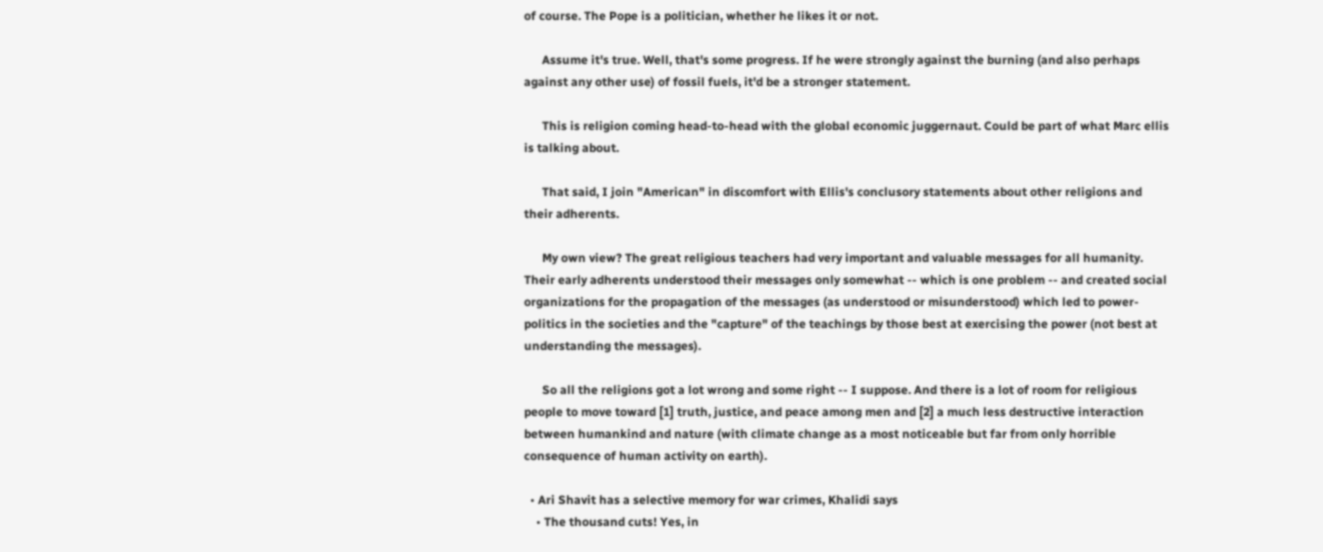of course. The Pope is a politician, whether he likes it or not.

      Assume it's true. Well, that's some progress. If he were strongly against the burning (and also perhaps against any other use) of fossil fuels, it'd be a stronger statement.

      This is religion coming head-to-head with the global economic juggernaut. Could be part of what Marc ellis is talking about.

      That said, I join "American" in discomfort with Ellis's conclusory statements about other religions and their adherents.

      My own view? The great religious teachers had very important and valuable messages for all humanity. Their early adherents understood their messages only somewhat -- which is one problem -- and created social organizations for the propagation of the messages (as understood or misunderstood) which led to power-politics in the societies and the "capture" of the teachings by those best at exercising the power (not best at understanding the messages).

      So all the religions got a lot wrong and some right -- I suppose. And there is a lot of room for religious people to move toward [1] truth, justice, and peace among men and [2] a much less destructive interaction between humankind and nature (with climate change as a most noticeable but far from only horrible consequence of human activity on earth).

  • Ari Shavit has a selective memory for war crimes, Khalidi says
    • The thousand cuts! Yes, in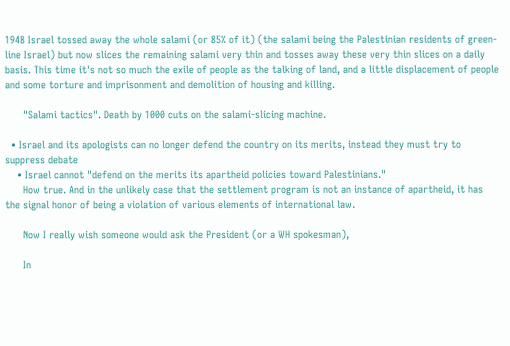1948 Israel tossed away the whole salami (or 85% of it) (the salami being the Palestinian residents of green-line Israel) but now slices the remaining salami very thin and tosses away these very thin slices on a daily basis. This time it's not so much the exile of people as the talking of land, and a little displacement of people and some torture and imprisonment and demolition of housing and killing.

      "Salami tactics". Death by 1000 cuts on the salami-slicing machine.

  • Israel and its apologists can no longer defend the country on its merits, instead they must try to suppress debate
    • Israel cannot "defend on the merits its apartheid policies toward Palestinians."
      How true. And in the unlikely case that the settlement program is not an instance of apartheid, it has the signal honor of being a violation of various elements of international law.

      Now I really wish someone would ask the President (or a WH spokesman),

      In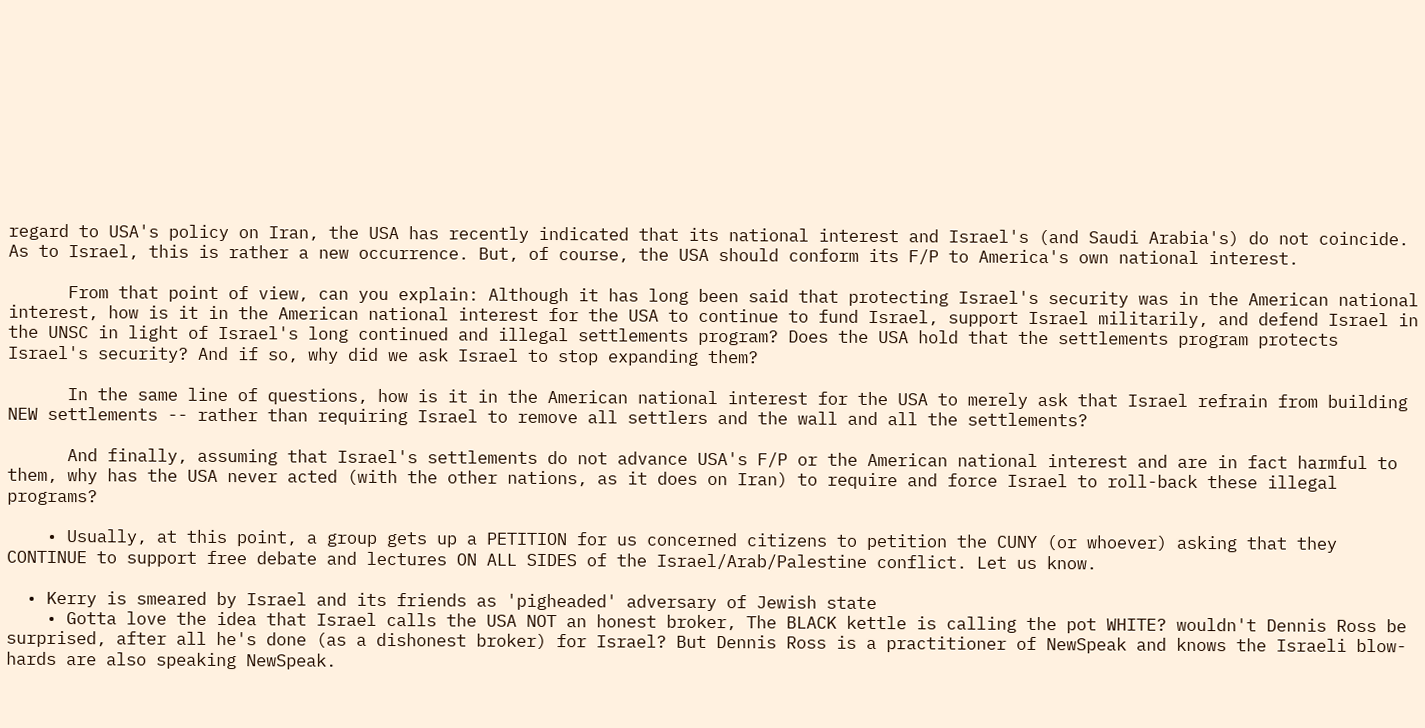regard to USA's policy on Iran, the USA has recently indicated that its national interest and Israel's (and Saudi Arabia's) do not coincide. As to Israel, this is rather a new occurrence. But, of course, the USA should conform its F/P to America's own national interest.

      From that point of view, can you explain: Although it has long been said that protecting Israel's security was in the American national interest, how is it in the American national interest for the USA to continue to fund Israel, support Israel militarily, and defend Israel in the UNSC in light of Israel's long continued and illegal settlements program? Does the USA hold that the settlements program protects Israel's security? And if so, why did we ask Israel to stop expanding them?

      In the same line of questions, how is it in the American national interest for the USA to merely ask that Israel refrain from building NEW settlements -- rather than requiring Israel to remove all settlers and the wall and all the settlements?

      And finally, assuming that Israel's settlements do not advance USA's F/P or the American national interest and are in fact harmful to them, why has the USA never acted (with the other nations, as it does on Iran) to require and force Israel to roll-back these illegal programs?

    • Usually, at this point, a group gets up a PETITION for us concerned citizens to petition the CUNY (or whoever) asking that they CONTINUE to support free debate and lectures ON ALL SIDES of the Israel/Arab/Palestine conflict. Let us know.

  • Kerry is smeared by Israel and its friends as 'pigheaded' adversary of Jewish state
    • Gotta love the idea that Israel calls the USA NOT an honest broker, The BLACK kettle is calling the pot WHITE? wouldn't Dennis Ross be surprised, after all he's done (as a dishonest broker) for Israel? But Dennis Ross is a practitioner of NewSpeak and knows the Israeli blow-hards are also speaking NewSpeak.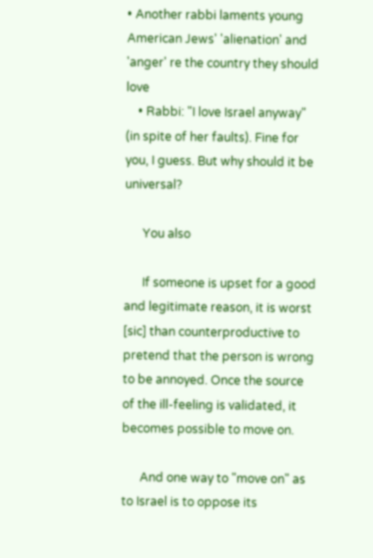• Another rabbi laments young American Jews' 'alienation' and 'anger' re the country they should love
    • Rabbi: "I love Israel anyway" (in spite of her faults). Fine for you, I guess. But why should it be universal?

      You also

      If someone is upset for a good and legitimate reason, it is worst [sic] than counterproductive to pretend that the person is wrong to be annoyed. Once the source of the ill-feeling is validated, it becomes possible to move on.

      And one way to "move on" as to Israel is to oppose its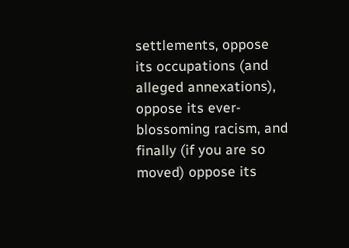settlements, oppose its occupations (and alleged annexations), oppose its ever-blossoming racism, and finally (if you are so moved) oppose its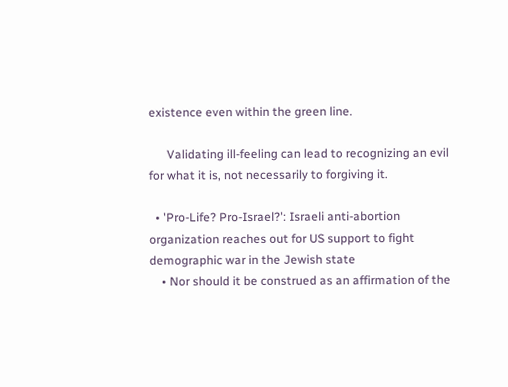existence even within the green line.

      Validating ill-feeling can lead to recognizing an evil for what it is, not necessarily to forgiving it.

  • 'Pro-Life? Pro-Israel?': Israeli anti-abortion organization reaches out for US support to fight demographic war in the Jewish state
    • Nor should it be construed as an affirmation of the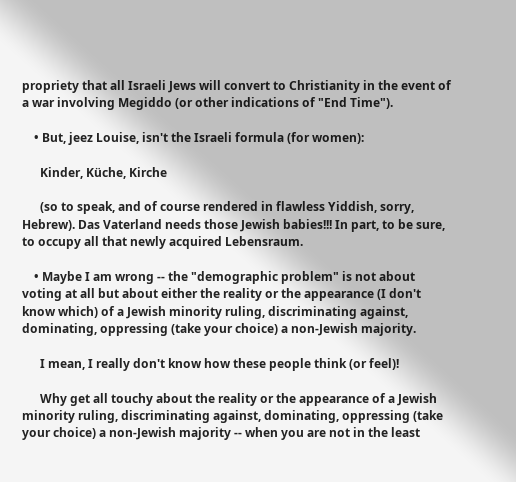propriety that all Israeli Jews will convert to Christianity in the event of a war involving Megiddo (or other indications of "End Time").

    • But, jeez Louise, isn't the Israeli formula (for women):

      Kinder, Küche, Kirche

      (so to speak, and of course rendered in flawless Yiddish, sorry, Hebrew). Das Vaterland needs those Jewish babies!!! In part, to be sure, to occupy all that newly acquired Lebensraum.

    • Maybe I am wrong -- the "demographic problem" is not about voting at all but about either the reality or the appearance (I don't know which) of a Jewish minority ruling, discriminating against, dominating, oppressing (take your choice) a non-Jewish majority.

      I mean, I really don't know how these people think (or feel)!

      Why get all touchy about the reality or the appearance of a Jewish minority ruling, discriminating against, dominating, oppressing (take your choice) a non-Jewish majority -- when you are not in the least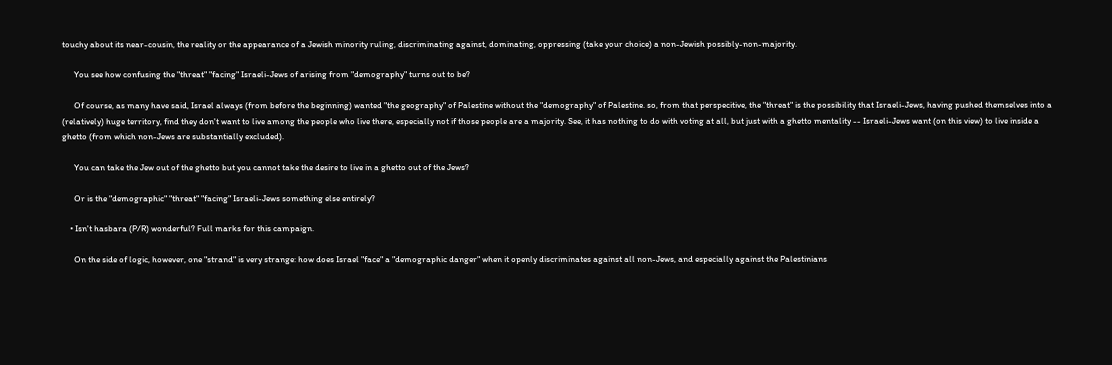touchy about its near-cousin, the reality or the appearance of a Jewish minority ruling, discriminating against, dominating, oppressing (take your choice) a non-Jewish possibly-non-majority.

      You see how confusing the "threat" "facing" Israeli-Jews of arising from "demography" turns out to be?

      Of course, as many have said, Israel always (from before the beginning) wanted "the geography" of Palestine without the "demography" of Palestine. so, from that perspecitive, the "threat" is the possibility that Israeli-Jews, having pushed themselves into a (relatively) huge territory, find they don't want to live among the people who live there, especially not if those people are a majority. See, it has nothing to do with voting at all, but just with a ghetto mentality -- Israeli-Jews want (on this view) to live inside a ghetto (from which non-Jews are substantially excluded).

      You can take the Jew out of the ghetto but you cannot take the desire to live in a ghetto out of the Jews?

      Or is the "demographic" "threat" "facing" Israeli-Jews something else entirely?

    • Isn't hasbara (P/R) wonderful? Full marks for this campaign.

      On the side of logic, however, one "strand" is very strange: how does Israel "face" a "demographic danger" when it openly discriminates against all non-Jews, and especially against the Palestinians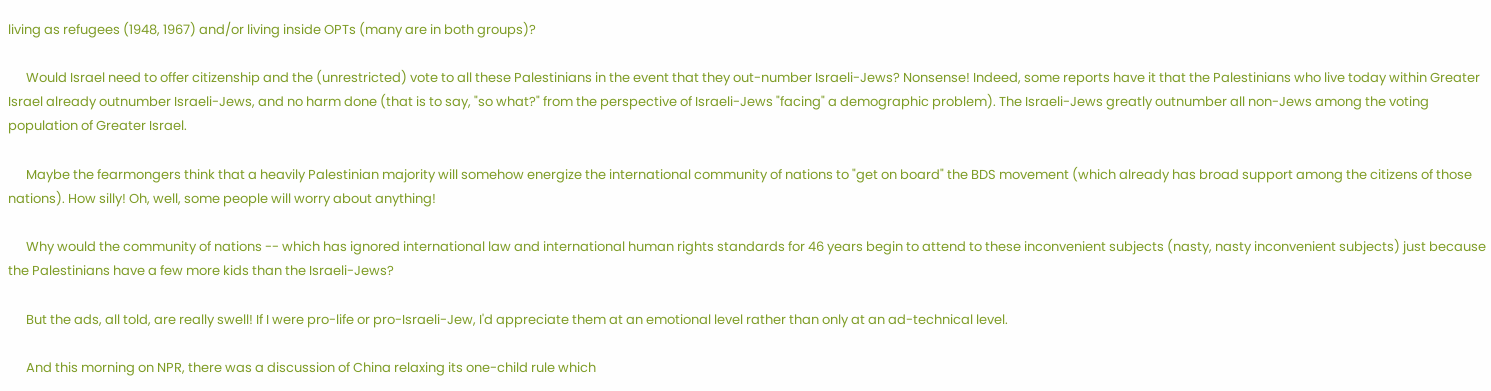living as refugees (1948, 1967) and/or living inside OPTs (many are in both groups)?

      Would Israel need to offer citizenship and the (unrestricted) vote to all these Palestinians in the event that they out-number Israeli-Jews? Nonsense! Indeed, some reports have it that the Palestinians who live today within Greater Israel already outnumber Israeli-Jews, and no harm done (that is to say, "so what?" from the perspective of Israeli-Jews "facing" a demographic problem). The Israeli-Jews greatly outnumber all non-Jews among the voting population of Greater Israel.

      Maybe the fearmongers think that a heavily Palestinian majority will somehow energize the international community of nations to "get on board" the BDS movement (which already has broad support among the citizens of those nations). How silly! Oh, well, some people will worry about anything!

      Why would the community of nations -- which has ignored international law and international human rights standards for 46 years begin to attend to these inconvenient subjects (nasty, nasty inconvenient subjects) just because the Palestinians have a few more kids than the Israeli-Jews?

      But the ads, all told, are really swell! If I were pro-life or pro-Israeli-Jew, I'd appreciate them at an emotional level rather than only at an ad-technical level.

      And this morning on NPR, there was a discussion of China relaxing its one-child rule which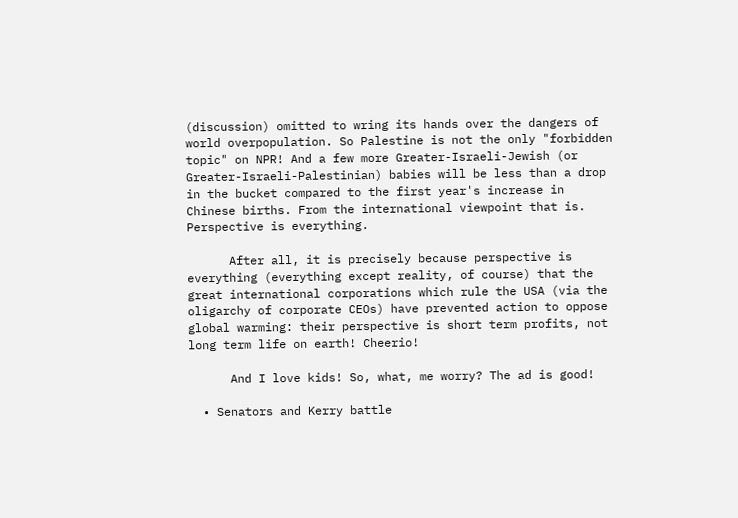(discussion) omitted to wring its hands over the dangers of world overpopulation. So Palestine is not the only "forbidden topic" on NPR! And a few more Greater-Israeli-Jewish (or Greater-Israeli-Palestinian) babies will be less than a drop in the bucket compared to the first year's increase in Chinese births. From the international viewpoint that is. Perspective is everything.

      After all, it is precisely because perspective is everything (everything except reality, of course) that the great international corporations which rule the USA (via the oligarchy of corporate CEOs) have prevented action to oppose global warming: their perspective is short term profits, not long term life on earth! Cheerio!

      And I love kids! So, what, me worry? The ad is good!

  • Senators and Kerry battle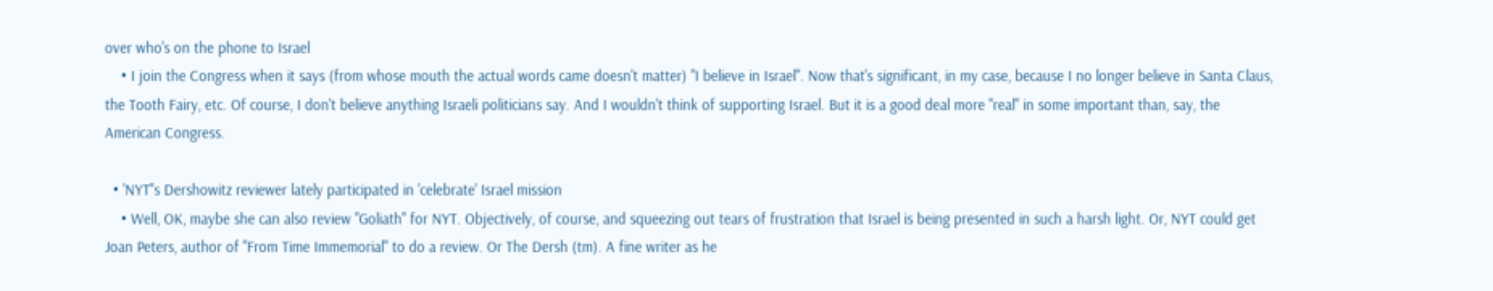over who's on the phone to Israel
    • I join the Congress when it says (from whose mouth the actual words came doesn't matter) "I believe in Israel". Now that's significant, in my case, because I no longer believe in Santa Claus, the Tooth Fairy, etc. Of course, I don't believe anything Israeli politicians say. And I wouldn't think of supporting Israel. But it is a good deal more "real" in some important than, say, the American Congress.

  • 'NYT''s Dershowitz reviewer lately participated in 'celebrate' Israel mission
    • Well, OK, maybe she can also review "Goliath" for NYT. Objectively, of course, and squeezing out tears of frustration that Israel is being presented in such a harsh light. Or, NYT could get Joan Peters, author of "From Time Immemorial" to do a review. Or The Dersh (tm). A fine writer as he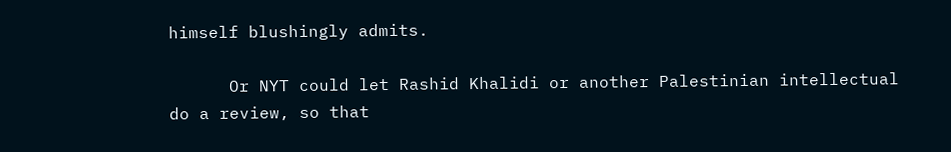himself blushingly admits.

      Or NYT could let Rashid Khalidi or another Palestinian intellectual do a review, so that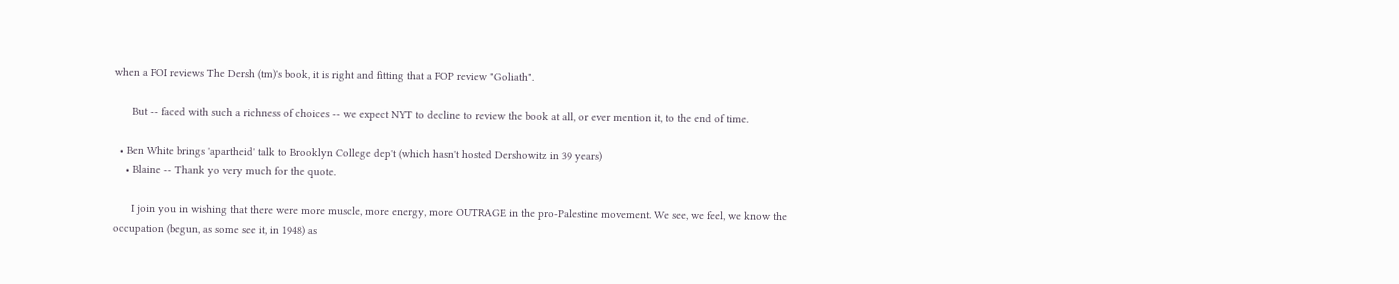when a FOI reviews The Dersh (tm)'s book, it is right and fitting that a FOP review "Goliath".

      But -- faced with such a richness of choices -- we expect NYT to decline to review the book at all, or ever mention it, to the end of time.

  • Ben White brings 'apartheid' talk to Brooklyn College dep't (which hasn't hosted Dershowitz in 39 years)
    • Blaine -- Thank yo very much for the quote.

      I join you in wishing that there were more muscle, more energy, more OUTRAGE in the pro-Palestine movement. We see, we feel, we know the occupation (begun, as some see it, in 1948) as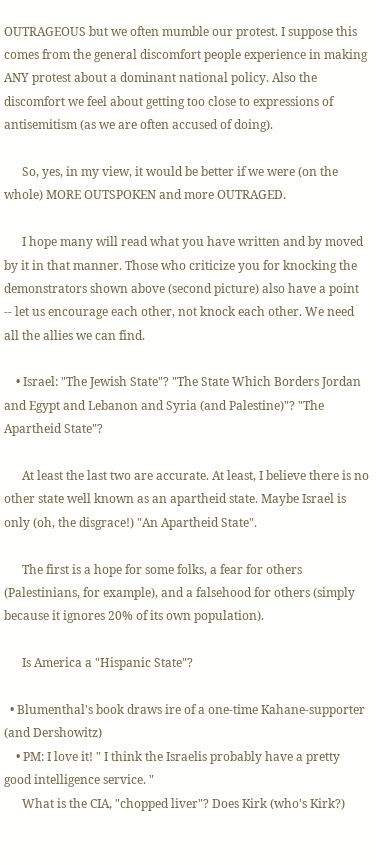OUTRAGEOUS but we often mumble our protest. I suppose this comes from the general discomfort people experience in making ANY protest about a dominant national policy. Also the discomfort we feel about getting too close to expressions of antisemitism (as we are often accused of doing).

      So, yes, in my view, it would be better if we were (on the whole) MORE OUTSPOKEN and more OUTRAGED.

      I hope many will read what you have written and by moved by it in that manner. Those who criticize you for knocking the demonstrators shown above (second picture) also have a point -- let us encourage each other, not knock each other. We need all the allies we can find.

    • Israel: "The Jewish State"? "The State Which Borders Jordan and Egypt and Lebanon and Syria (and Palestine)"? "The Apartheid State"?

      At least the last two are accurate. At least, I believe there is no other state well known as an apartheid state. Maybe Israel is only (oh, the disgrace!) "An Apartheid State".

      The first is a hope for some folks, a fear for others (Palestinians, for example), and a falsehood for others (simply because it ignores 20% of its own population).

      Is America a "Hispanic State"?

  • Blumenthal's book draws ire of a one-time Kahane-supporter (and Dershowitz)
    • PM: I love it! " I think the Israelis probably have a pretty good intelligence service. "
      What is the CIA, "chopped liver"? Does Kirk (who's Kirk?)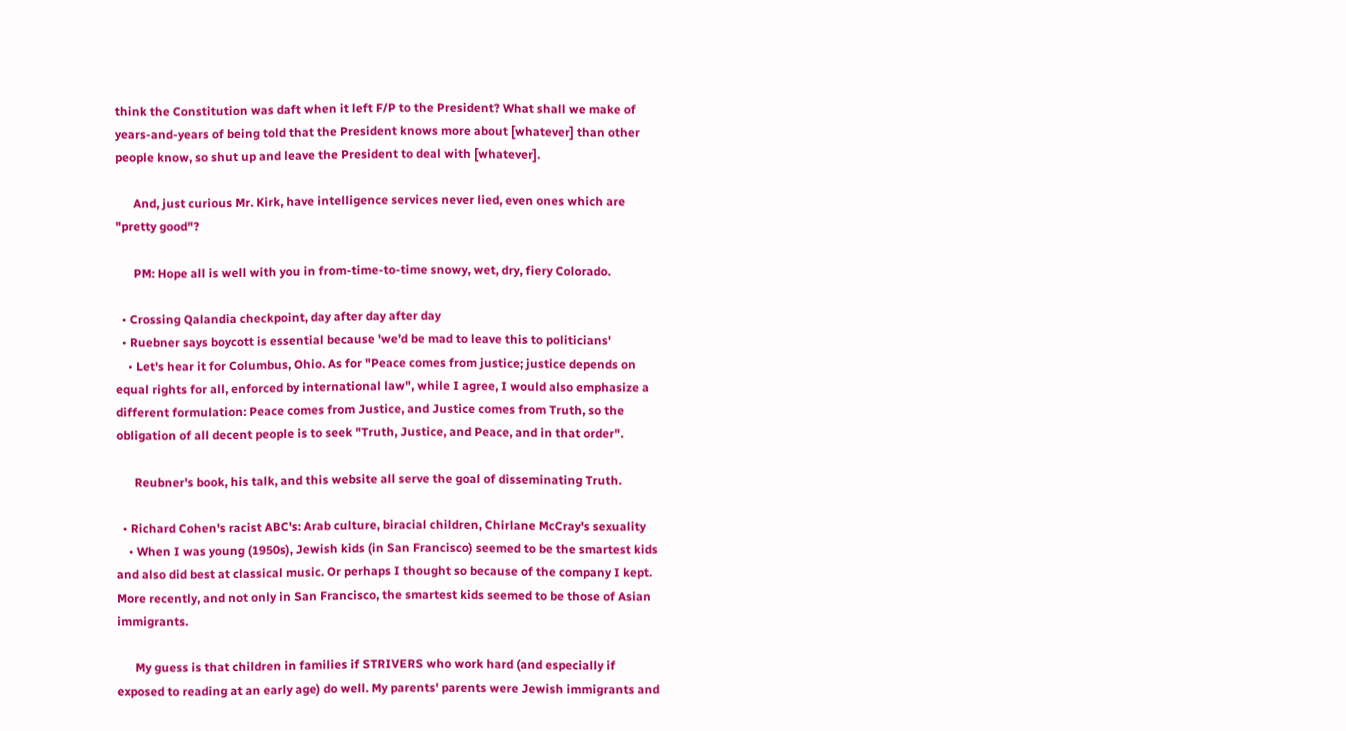think the Constitution was daft when it left F/P to the President? What shall we make of years-and-years of being told that the President knows more about [whatever] than other people know, so shut up and leave the President to deal with [whatever].

      And, just curious Mr. Kirk, have intelligence services never lied, even ones which are "pretty good"?

      PM: Hope all is well with you in from-time-to-time snowy, wet, dry, fiery Colorado.

  • Crossing Qalandia checkpoint, day after day after day
  • Ruebner says boycott is essential because 'we’d be mad to leave this to politicians'
    • Let's hear it for Columbus, Ohio. As for "Peace comes from justice; justice depends on equal rights for all, enforced by international law", while I agree, I would also emphasize a different formulation: Peace comes from Justice, and Justice comes from Truth, so the obligation of all decent people is to seek "Truth, Justice, and Peace, and in that order".

      Reubner's book, his talk, and this website all serve the goal of disseminating Truth.

  • Richard Cohen's racist ABC's: Arab culture, biracial children, Chirlane McCray's sexuality
    • When I was young (1950s), Jewish kids (in San Francisco) seemed to be the smartest kids and also did best at classical music. Or perhaps I thought so because of the company I kept. More recently, and not only in San Francisco, the smartest kids seemed to be those of Asian immigrants.

      My guess is that children in families if STRIVERS who work hard (and especially if exposed to reading at an early age) do well. My parents' parents were Jewish immigrants and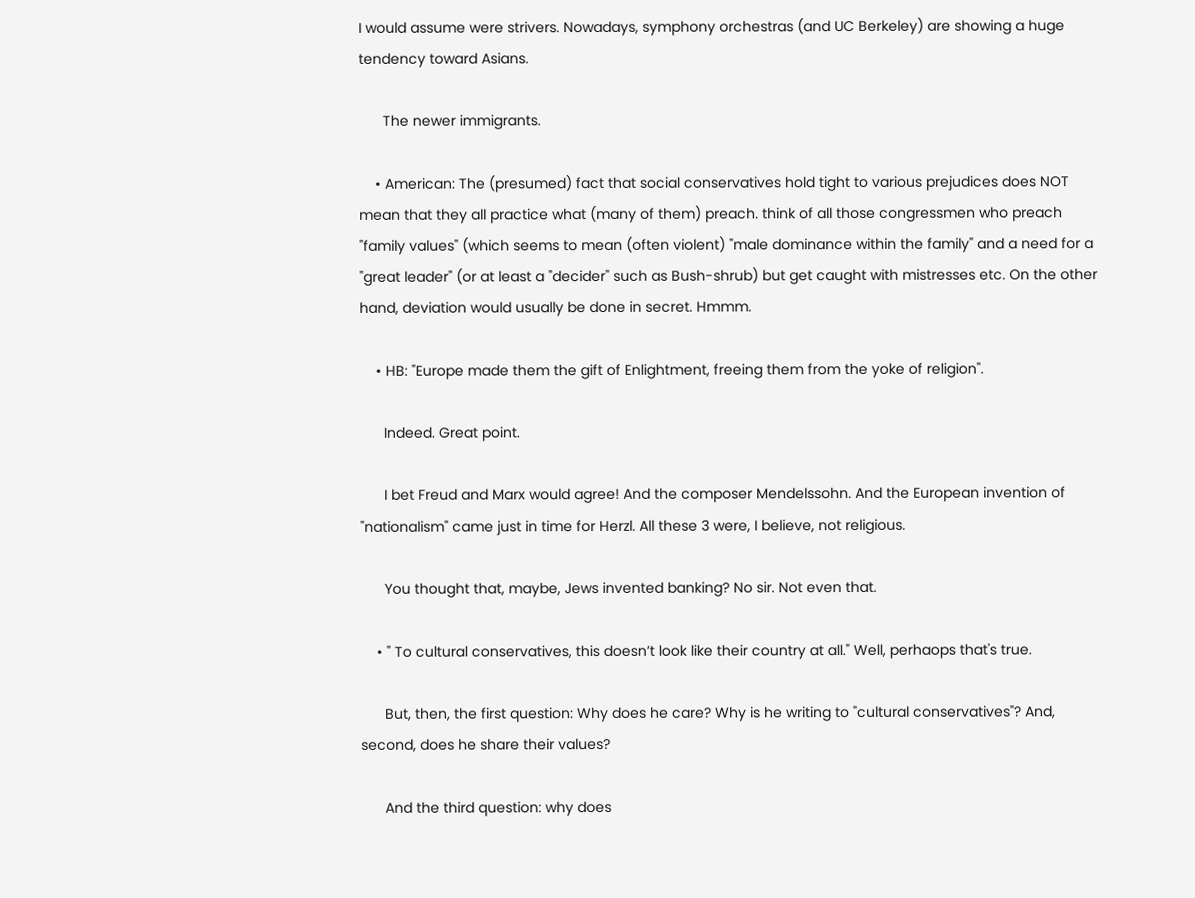I would assume were strivers. Nowadays, symphony orchestras (and UC Berkeley) are showing a huge tendency toward Asians.

      The newer immigrants.

    • American: The (presumed) fact that social conservatives hold tight to various prejudices does NOT mean that they all practice what (many of them) preach. think of all those congressmen who preach "family values" (which seems to mean (often violent) "male dominance within the family" and a need for a "great leader" (or at least a "decider" such as Bush-shrub) but get caught with mistresses etc. On the other hand, deviation would usually be done in secret. Hmmm.

    • HB: "Europe made them the gift of Enlightment, freeing them from the yoke of religion".

      Indeed. Great point.

      I bet Freud and Marx would agree! And the composer Mendelssohn. And the European invention of "nationalism" came just in time for Herzl. All these 3 were, I believe, not religious.

      You thought that, maybe, Jews invented banking? No sir. Not even that.

    • " To cultural conservatives, this doesn’t look like their country at all." Well, perhaops that's true.

      But, then, the first question: Why does he care? Why is he writing to "cultural conservatives"? And, second, does he share their values?

      And the third question: why does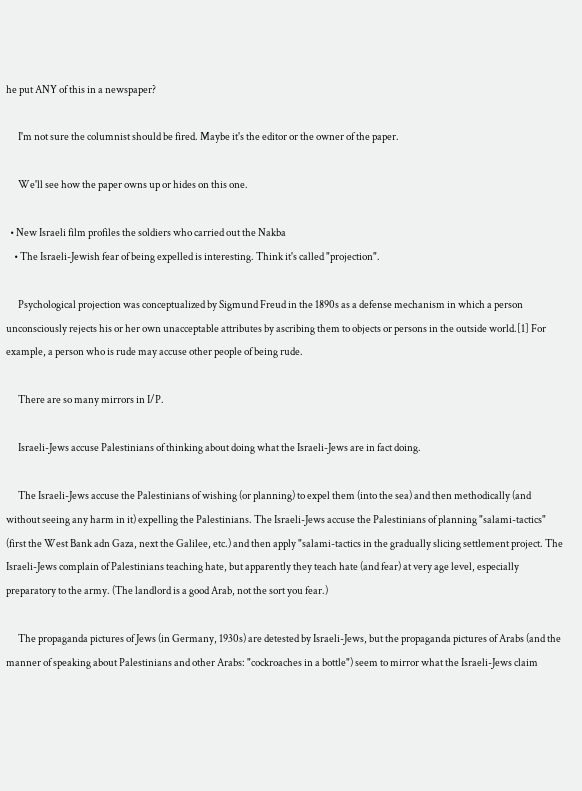he put ANY of this in a newspaper?

      I'm not sure the columnist should be fired. Maybe it's the editor or the owner of the paper.

      We'll see how the paper owns up or hides on this one.

  • New Israeli film profiles the soldiers who carried out the Nakba
    • The Israeli-Jewish fear of being expelled is interesting. Think it's called "projection".

      Psychological projection was conceptualized by Sigmund Freud in the 1890s as a defense mechanism in which a person unconsciously rejects his or her own unacceptable attributes by ascribing them to objects or persons in the outside world.[1] For example, a person who is rude may accuse other people of being rude.

      There are so many mirrors in I/P.

      Israeli-Jews accuse Palestinians of thinking about doing what the Israeli-Jews are in fact doing.

      The Israeli-Jews accuse the Palestinians of wishing (or planning) to expel them (into the sea) and then methodically (and without seeing any harm in it) expelling the Palestinians. The Israeli-Jews accuse the Palestinians of planning "salami-tactics" (first the West Bank adn Gaza, next the Galilee, etc.) and then apply "salami-tactics in the gradually slicing settlement project. The Israeli-Jews complain of Palestinians teaching hate, but apparently they teach hate (and fear) at very age level, especially preparatory to the army. (The landlord is a good Arab, not the sort you fear.)

      The propaganda pictures of Jews (in Germany, 1930s) are detested by Israeli-Jews, but the propaganda pictures of Arabs (and the manner of speaking about Palestinians and other Arabs: "cockroaches in a bottle") seem to mirror what the Israeli-Jews claim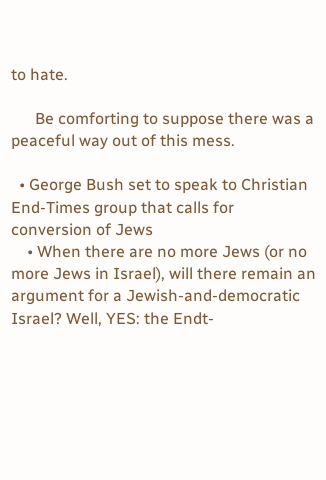to hate.

      Be comforting to suppose there was a peaceful way out of this mess.

  • George Bush set to speak to Christian End-Times group that calls for conversion of Jews
    • When there are no more Jews (or no more Jews in Israel), will there remain an argument for a Jewish-and-democratic Israel? Well, YES: the Endt-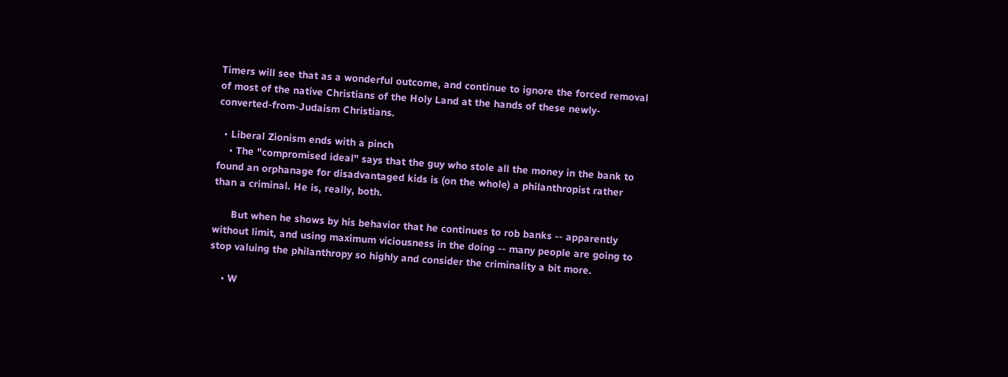Timers will see that as a wonderful outcome, and continue to ignore the forced removal of most of the native Christians of the Holy Land at the hands of these newly-converted-from-Judaism Christians.

  • Liberal Zionism ends with a pinch
    • The "compromised ideal" says that the guy who stole all the money in the bank to found an orphanage for disadvantaged kids is (on the whole) a philanthropist rather than a criminal. He is, really, both.

      But when he shows by his behavior that he continues to rob banks -- apparently without limit, and using maximum viciousness in the doing -- many people are going to stop valuing the philanthropy so highly and consider the criminality a bit more.

    • W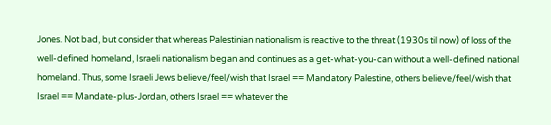Jones. Not bad, but consider that whereas Palestinian nationalism is reactive to the threat (1930s til now) of loss of the well-defined homeland, Israeli nationalism began and continues as a get-what-you-can without a well-defined national homeland. Thus, some Israeli Jews believe/feel/wish that Israel == Mandatory Palestine, others believe/feel/wish that Israel == Mandate-plus-Jordan, others Israel == whatever the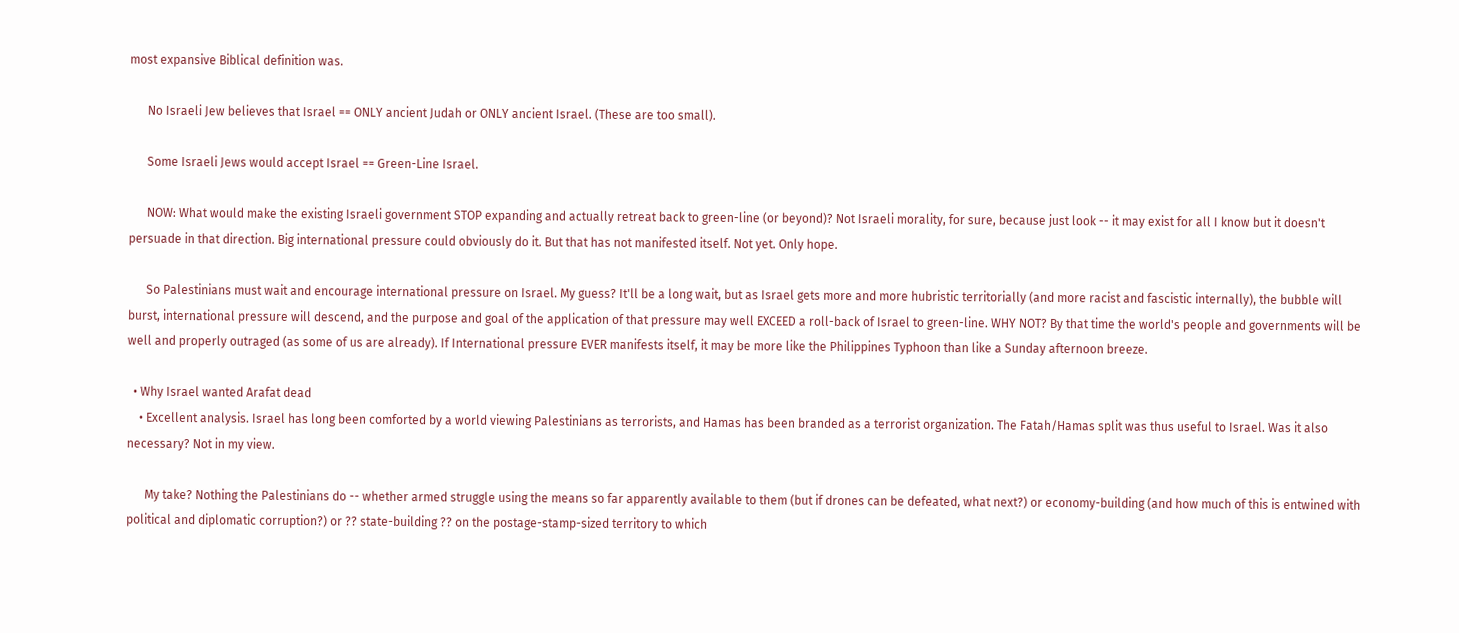most expansive Biblical definition was.

      No Israeli Jew believes that Israel == ONLY ancient Judah or ONLY ancient Israel. (These are too small).

      Some Israeli Jews would accept Israel == Green-Line Israel.

      NOW: What would make the existing Israeli government STOP expanding and actually retreat back to green-line (or beyond)? Not Israeli morality, for sure, because just look -- it may exist for all I know but it doesn't persuade in that direction. Big international pressure could obviously do it. But that has not manifested itself. Not yet. Only hope.

      So Palestinians must wait and encourage international pressure on Israel. My guess? It'll be a long wait, but as Israel gets more and more hubristic territorially (and more racist and fascistic internally), the bubble will burst, international pressure will descend, and the purpose and goal of the application of that pressure may well EXCEED a roll-back of Israel to green-line. WHY NOT? By that time the world's people and governments will be well and properly outraged (as some of us are already). If International pressure EVER manifests itself, it may be more like the Philippines Typhoon than like a Sunday afternoon breeze.

  • Why Israel wanted Arafat dead
    • Excellent analysis. Israel has long been comforted by a world viewing Palestinians as terrorists, and Hamas has been branded as a terrorist organization. The Fatah/Hamas split was thus useful to Israel. Was it also necessary? Not in my view.

      My take? Nothing the Palestinians do -- whether armed struggle using the means so far apparently available to them (but if drones can be defeated, what next?) or economy-building (and how much of this is entwined with political and diplomatic corruption?) or ?? state-building ?? on the postage-stamp-sized territory to which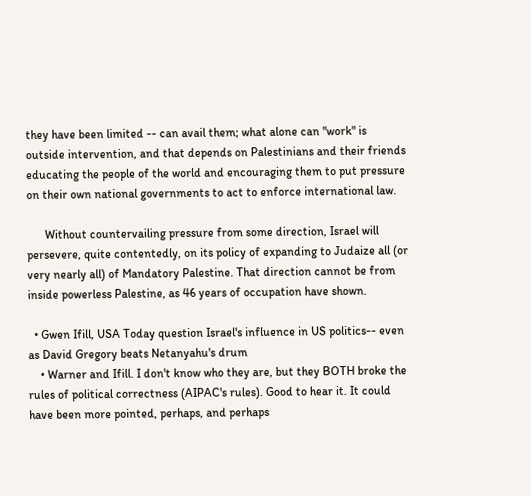they have been limited -- can avail them; what alone can "work" is outside intervention, and that depends on Palestinians and their friends educating the people of the world and encouraging them to put pressure on their own national governments to act to enforce international law.

      Without countervailing pressure from some direction, Israel will persevere, quite contentedly, on its policy of expanding to Judaize all (or very nearly all) of Mandatory Palestine. That direction cannot be from inside powerless Palestine, as 46 years of occupation have shown.

  • Gwen Ifill, USA Today question Israel's influence in US politics-- even as David Gregory beats Netanyahu's drum
    • Warner and Ifill. I don't know who they are, but they BOTH broke the rules of political correctness (AIPAC's rules). Good to hear it. It could have been more pointed, perhaps, and perhaps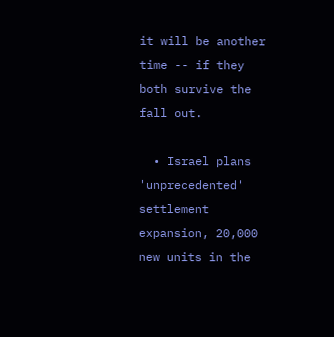it will be another time -- if they both survive the fall out.

  • Israel plans 'unprecedented' settlement expansion, 20,000 new units in the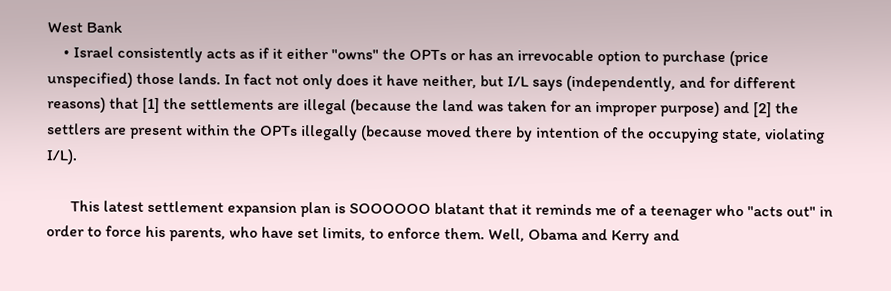West Bank
    • Israel consistently acts as if it either "owns" the OPTs or has an irrevocable option to purchase (price unspecified) those lands. In fact not only does it have neither, but I/L says (independently, and for different reasons) that [1] the settlements are illegal (because the land was taken for an improper purpose) and [2] the settlers are present within the OPTs illegally (because moved there by intention of the occupying state, violating I/L).

      This latest settlement expansion plan is SOOOOOO blatant that it reminds me of a teenager who "acts out" in order to force his parents, who have set limits, to enforce them. Well, Obama and Kerry and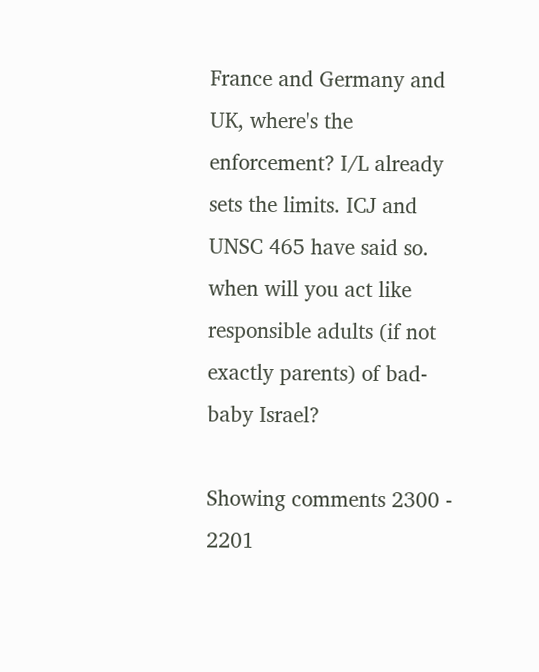France and Germany and UK, where's the enforcement? I/L already sets the limits. ICJ and UNSC 465 have said so. when will you act like responsible adults (if not exactly parents) of bad-baby Israel?

Showing comments 2300 - 2201